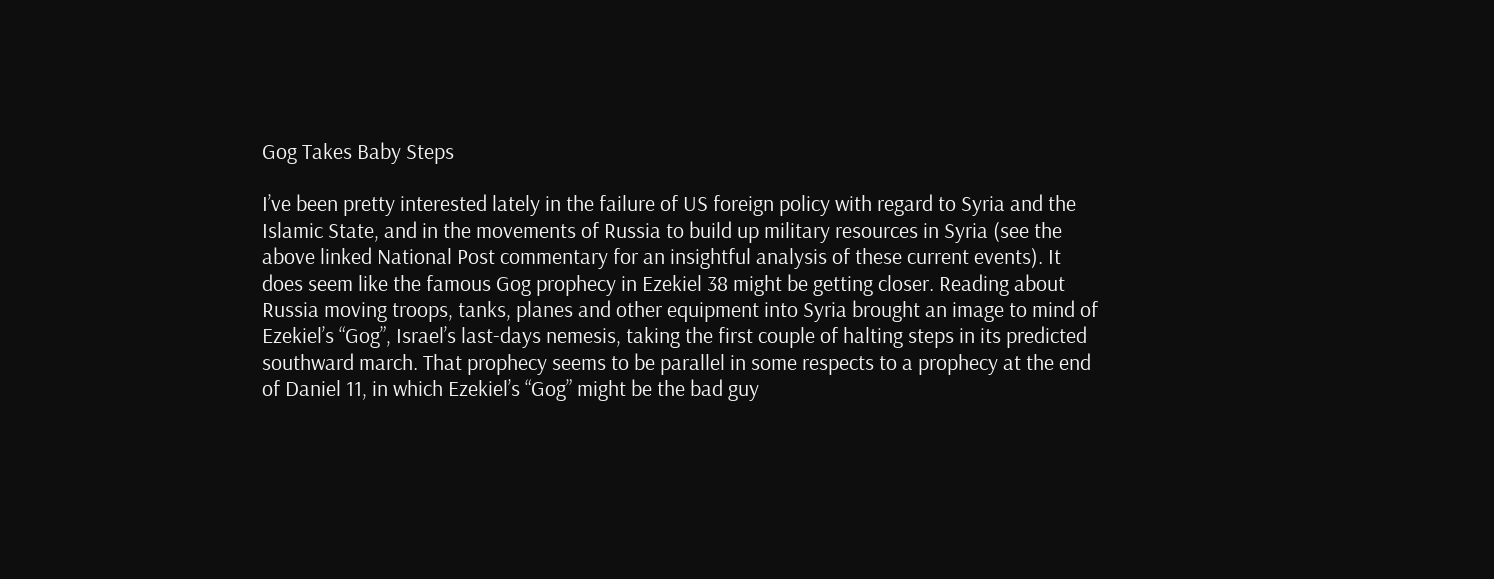Gog Takes Baby Steps

I’ve been pretty interested lately in the failure of US foreign policy with regard to Syria and the Islamic State, and in the movements of Russia to build up military resources in Syria (see the above linked National Post commentary for an insightful analysis of these current events). It does seem like the famous Gog prophecy in Ezekiel 38 might be getting closer. Reading about Russia moving troops, tanks, planes and other equipment into Syria brought an image to mind of Ezekiel’s “Gog”, Israel’s last-days nemesis, taking the first couple of halting steps in its predicted southward march. That prophecy seems to be parallel in some respects to a prophecy at the end of Daniel 11, in which Ezekiel’s “Gog” might be the bad guy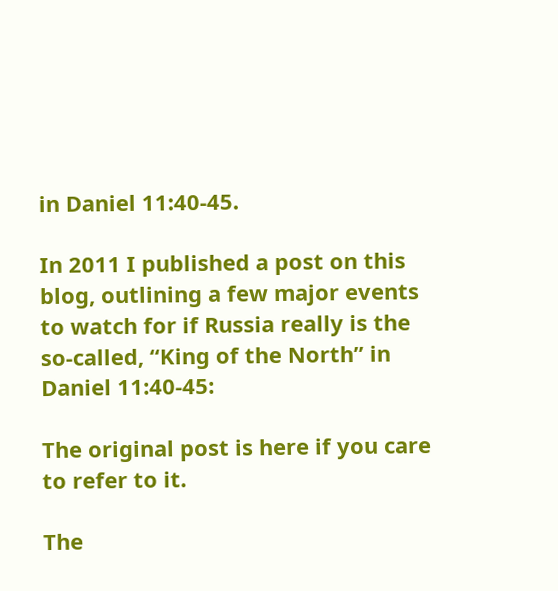in Daniel 11:40-45.

In 2011 I published a post on this blog, outlining a few major events to watch for if Russia really is the so-called, “King of the North” in Daniel 11:40-45:

The original post is here if you care to refer to it.

The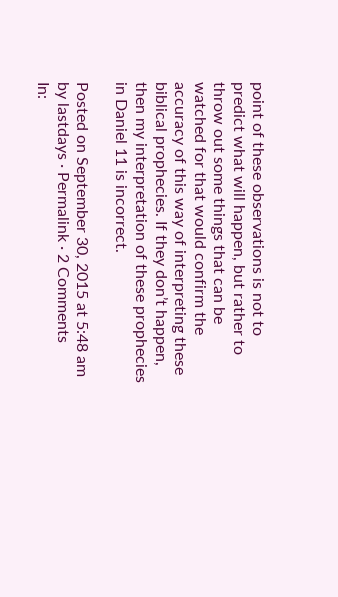point of these observations is not to predict what will happen, but rather to throw out some things that can be watched for that would confirm the accuracy of this way of interpreting these biblical prophecies. If they don’t happen, then my interpretation of these prophecies in Daniel 11 is incorrect.

Posted on September 30, 2015 at 5:48 am by lastdays · Permalink · 2 Comments
In: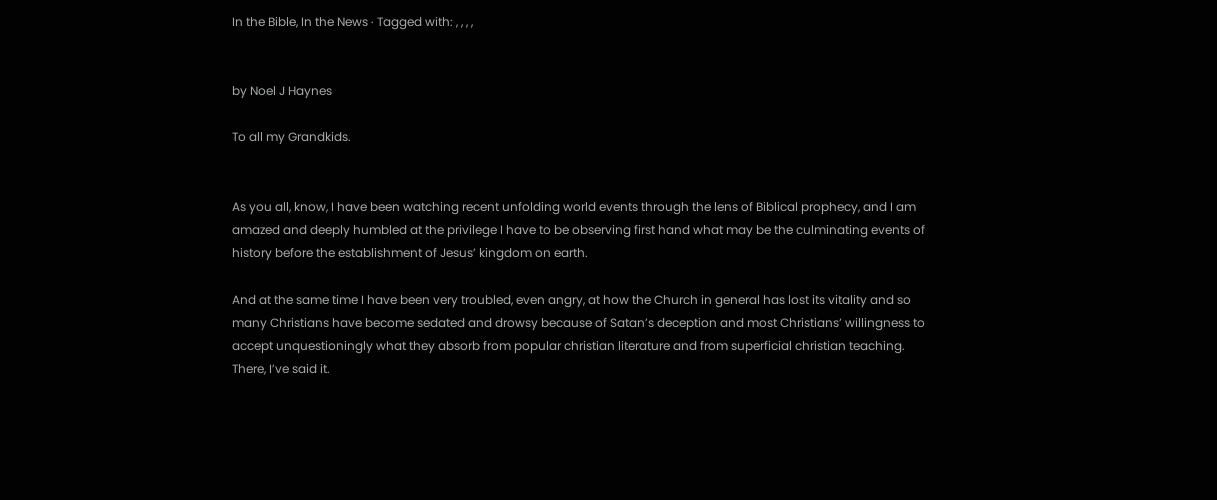In the Bible, In the News · Tagged with: , , , ,


by Noel J Haynes

To all my Grandkids.


As you all, know, I have been watching recent unfolding world events through the lens of Biblical prophecy, and I am amazed and deeply humbled at the privilege I have to be observing first hand what may be the culminating events of history before the establishment of Jesus’ kingdom on earth.

And at the same time I have been very troubled, even angry, at how the Church in general has lost its vitality and so many Christians have become sedated and drowsy because of Satan’s deception and most Christians’ willingness to accept unquestioningly what they absorb from popular christian literature and from superficial christian teaching. There, I’ve said it.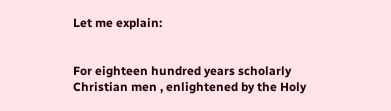Let me explain:


For eighteen hundred years scholarly Christian men , enlightened by the Holy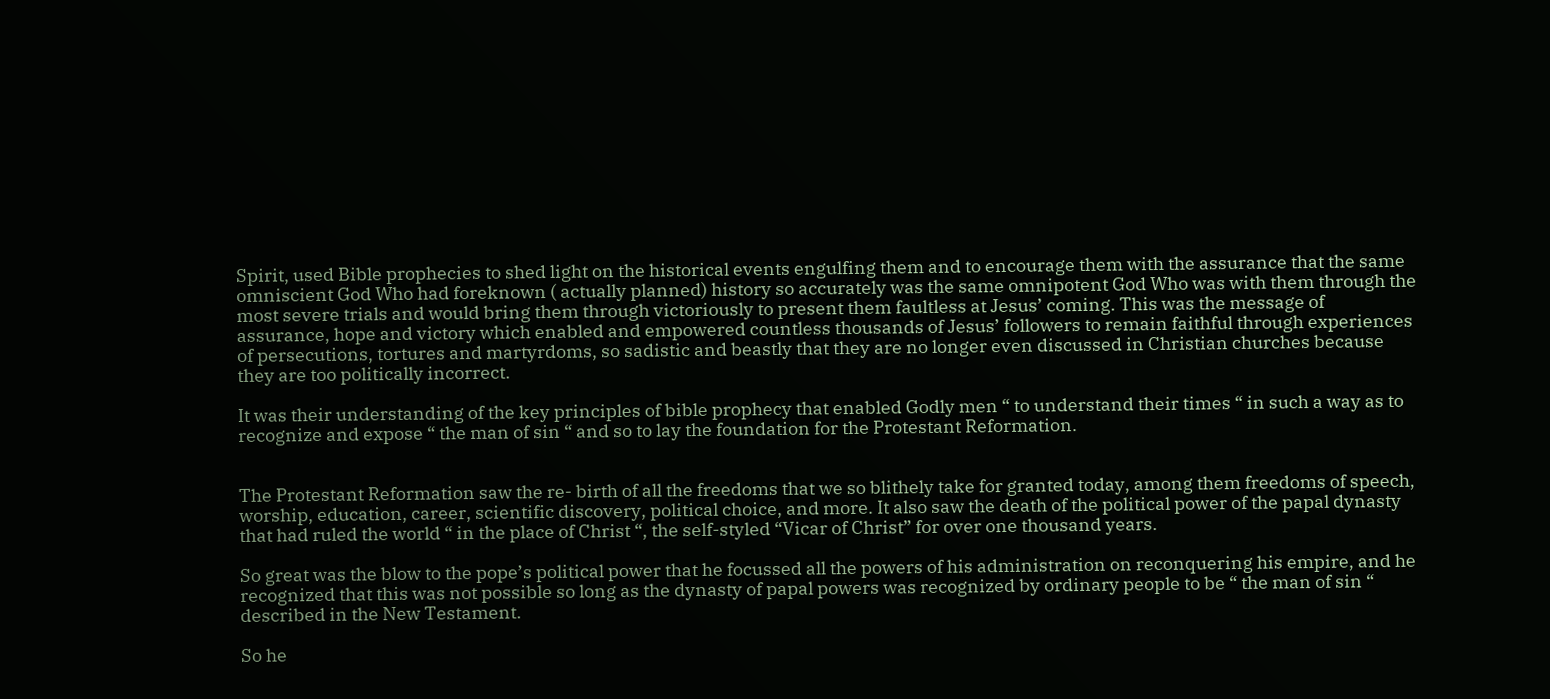Spirit, used Bible prophecies to shed light on the historical events engulfing them and to encourage them with the assurance that the same omniscient God Who had foreknown ( actually planned) history so accurately was the same omnipotent God Who was with them through the most severe trials and would bring them through victoriously to present them faultless at Jesus’ coming. This was the message of assurance, hope and victory which enabled and empowered countless thousands of Jesus’ followers to remain faithful through experiences of persecutions, tortures and martyrdoms, so sadistic and beastly that they are no longer even discussed in Christian churches because they are too politically incorrect.

It was their understanding of the key principles of bible prophecy that enabled Godly men “ to understand their times “ in such a way as to recognize and expose “ the man of sin “ and so to lay the foundation for the Protestant Reformation.


The Protestant Reformation saw the re- birth of all the freedoms that we so blithely take for granted today, among them freedoms of speech, worship, education, career, scientific discovery, political choice, and more. It also saw the death of the political power of the papal dynasty that had ruled the world “ in the place of Christ “, the self-styled “Vicar of Christ” for over one thousand years.

So great was the blow to the pope’s political power that he focussed all the powers of his administration on reconquering his empire, and he recognized that this was not possible so long as the dynasty of papal powers was recognized by ordinary people to be “ the man of sin “ described in the New Testament.

So he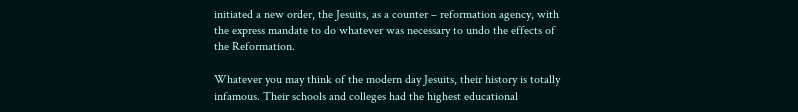initiated a new order, the Jesuits, as a counter – reformation agency, with the express mandate to do whatever was necessary to undo the effects of the Reformation.

Whatever you may think of the modern day Jesuits, their history is totally infamous. Their schools and colleges had the highest educational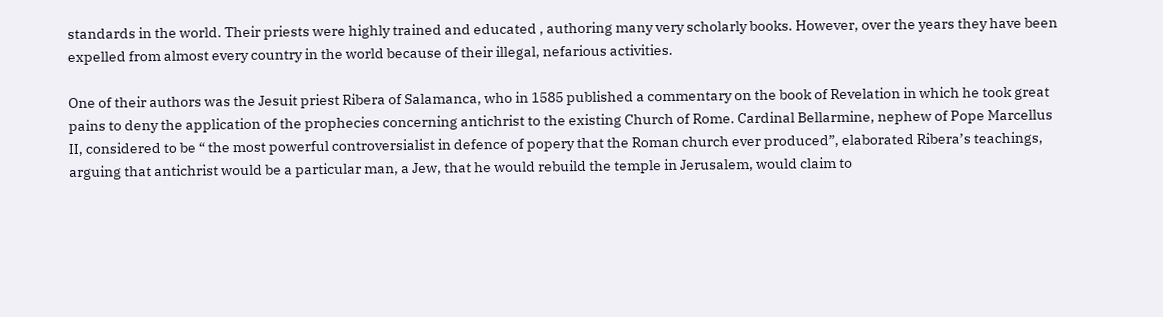standards in the world. Their priests were highly trained and educated , authoring many very scholarly books. However, over the years they have been expelled from almost every country in the world because of their illegal, nefarious activities.

One of their authors was the Jesuit priest Ribera of Salamanca, who in 1585 published a commentary on the book of Revelation in which he took great pains to deny the application of the prophecies concerning antichrist to the existing Church of Rome. Cardinal Bellarmine, nephew of Pope Marcellus II, considered to be “ the most powerful controversialist in defence of popery that the Roman church ever produced”, elaborated Ribera’s teachings, arguing that antichrist would be a particular man, a Jew, that he would rebuild the temple in Jerusalem, would claim to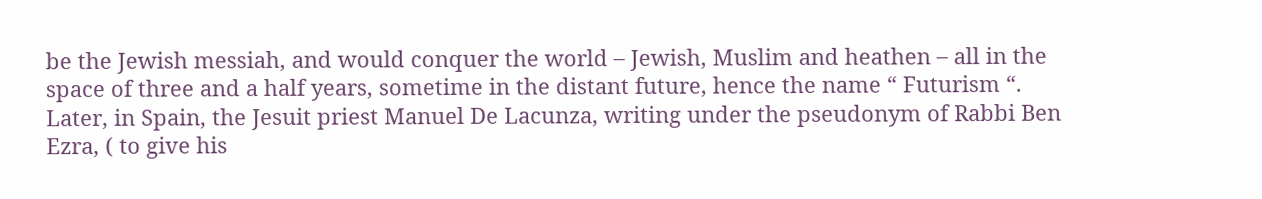be the Jewish messiah, and would conquer the world – Jewish, Muslim and heathen – all in the space of three and a half years, sometime in the distant future, hence the name “ Futurism “. Later, in Spain, the Jesuit priest Manuel De Lacunza, writing under the pseudonym of Rabbi Ben Ezra, ( to give his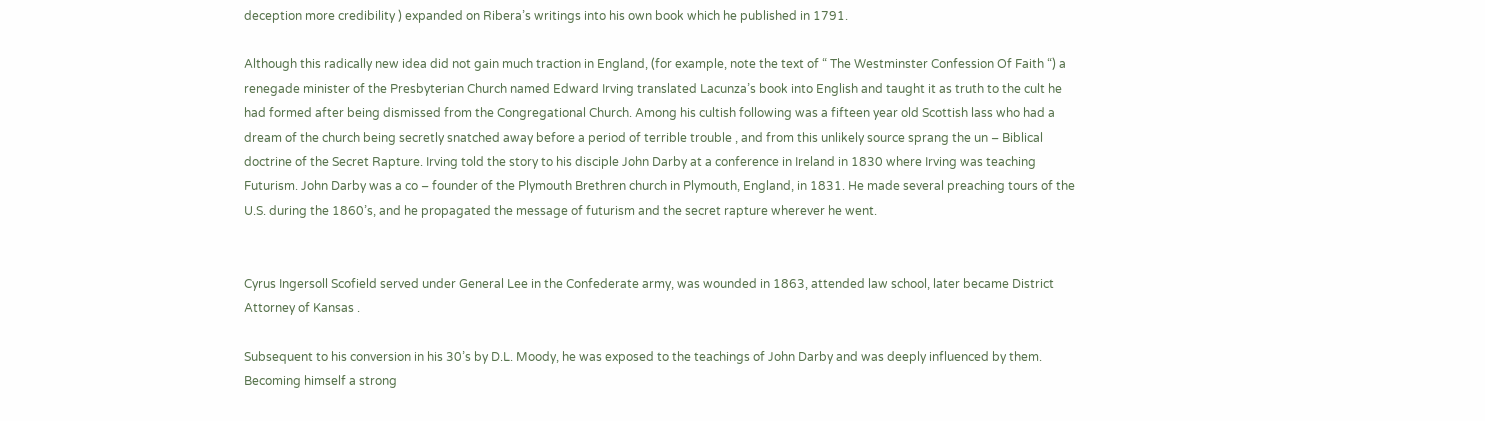deception more credibility ) expanded on Ribera’s writings into his own book which he published in 1791.

Although this radically new idea did not gain much traction in England, (for example, note the text of “ The Westminster Confession Of Faith “) a renegade minister of the Presbyterian Church named Edward Irving translated Lacunza’s book into English and taught it as truth to the cult he had formed after being dismissed from the Congregational Church. Among his cultish following was a fifteen year old Scottish lass who had a dream of the church being secretly snatched away before a period of terrible trouble , and from this unlikely source sprang the un – Biblical doctrine of the Secret Rapture. Irving told the story to his disciple John Darby at a conference in Ireland in 1830 where Irving was teaching Futurism. John Darby was a co – founder of the Plymouth Brethren church in Plymouth, England, in 1831. He made several preaching tours of the U.S. during the 1860’s, and he propagated the message of futurism and the secret rapture wherever he went.


Cyrus Ingersoll Scofield served under General Lee in the Confederate army, was wounded in 1863, attended law school, later became District Attorney of Kansas .

Subsequent to his conversion in his 30’s by D.L. Moody, he was exposed to the teachings of John Darby and was deeply influenced by them. Becoming himself a strong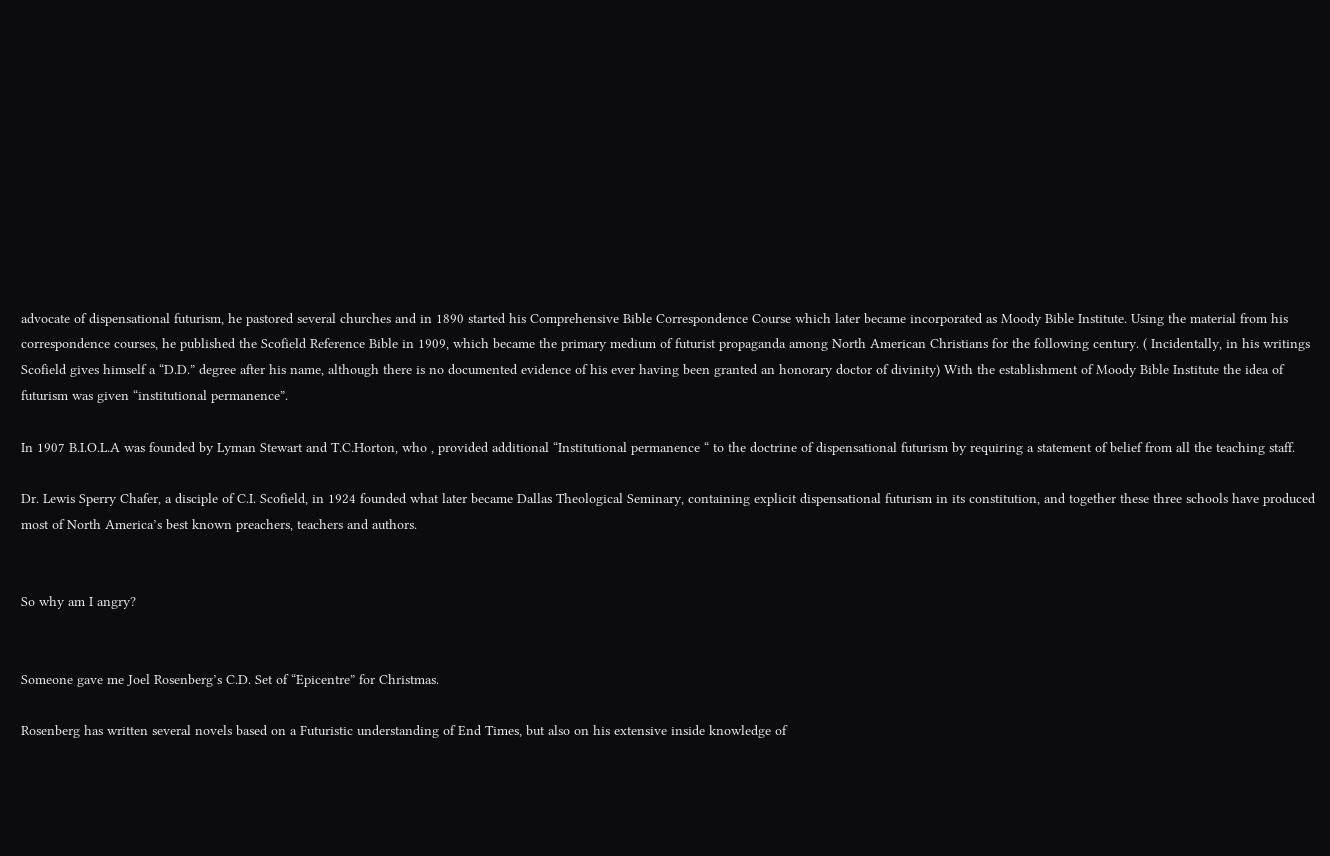advocate of dispensational futurism, he pastored several churches and in 1890 started his Comprehensive Bible Correspondence Course which later became incorporated as Moody Bible Institute. Using the material from his correspondence courses, he published the Scofield Reference Bible in 1909, which became the primary medium of futurist propaganda among North American Christians for the following century. ( Incidentally, in his writings Scofield gives himself a “D.D.” degree after his name, although there is no documented evidence of his ever having been granted an honorary doctor of divinity) With the establishment of Moody Bible Institute the idea of futurism was given “institutional permanence”.

In 1907 B.I.O.L.A was founded by Lyman Stewart and T.C.Horton, who , provided additional “Institutional permanence “ to the doctrine of dispensational futurism by requiring a statement of belief from all the teaching staff.

Dr. Lewis Sperry Chafer, a disciple of C.I. Scofield, in 1924 founded what later became Dallas Theological Seminary, containing explicit dispensational futurism in its constitution, and together these three schools have produced most of North America’s best known preachers, teachers and authors.


So why am I angry?


Someone gave me Joel Rosenberg’s C.D. Set of “Epicentre” for Christmas.

Rosenberg has written several novels based on a Futuristic understanding of End Times, but also on his extensive inside knowledge of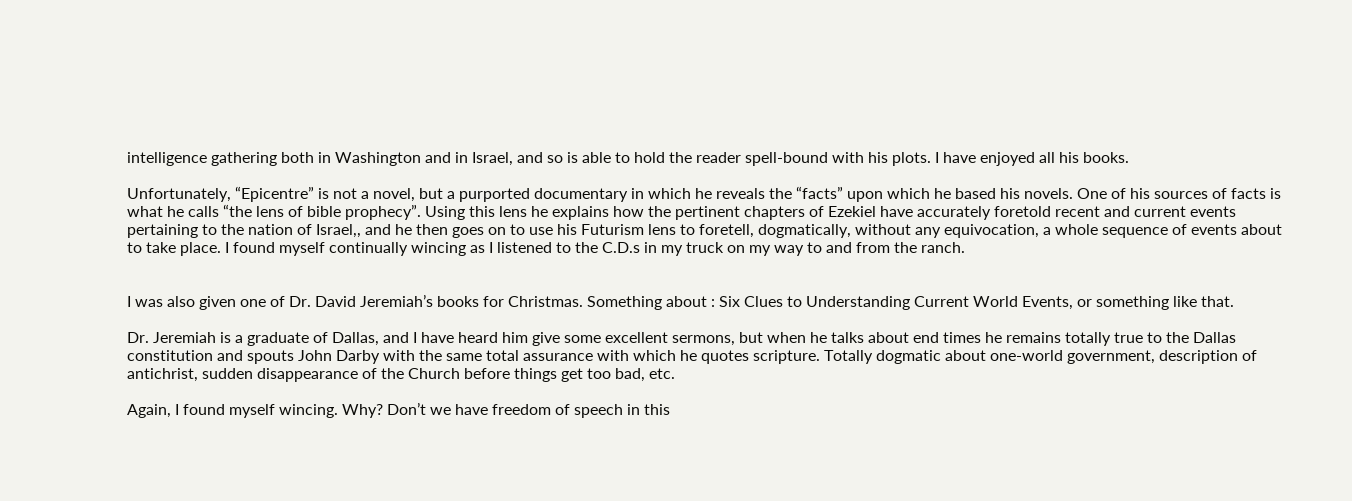intelligence gathering both in Washington and in Israel, and so is able to hold the reader spell-bound with his plots. I have enjoyed all his books.

Unfortunately, “Epicentre” is not a novel, but a purported documentary in which he reveals the “facts” upon which he based his novels. One of his sources of facts is what he calls “the lens of bible prophecy”. Using this lens he explains how the pertinent chapters of Ezekiel have accurately foretold recent and current events pertaining to the nation of Israel,, and he then goes on to use his Futurism lens to foretell, dogmatically, without any equivocation, a whole sequence of events about to take place. I found myself continually wincing as I listened to the C.D.s in my truck on my way to and from the ranch.


I was also given one of Dr. David Jeremiah’s books for Christmas. Something about : Six Clues to Understanding Current World Events, or something like that.

Dr. Jeremiah is a graduate of Dallas, and I have heard him give some excellent sermons, but when he talks about end times he remains totally true to the Dallas constitution and spouts John Darby with the same total assurance with which he quotes scripture. Totally dogmatic about one-world government, description of antichrist, sudden disappearance of the Church before things get too bad, etc.

Again, I found myself wincing. Why? Don’t we have freedom of speech in this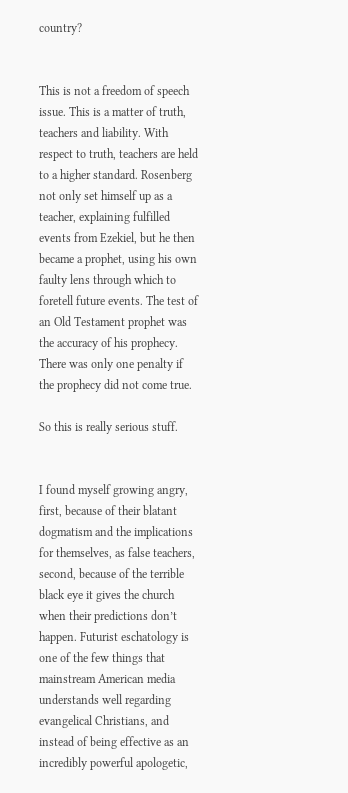country?


This is not a freedom of speech issue. This is a matter of truth, teachers and liability. With respect to truth, teachers are held to a higher standard. Rosenberg not only set himself up as a teacher, explaining fulfilled events from Ezekiel, but he then became a prophet, using his own faulty lens through which to foretell future events. The test of an Old Testament prophet was the accuracy of his prophecy. There was only one penalty if the prophecy did not come true.

So this is really serious stuff.


I found myself growing angry, first, because of their blatant dogmatism and the implications for themselves, as false teachers, second, because of the terrible black eye it gives the church when their predictions don’t happen. Futurist eschatology is one of the few things that mainstream American media understands well regarding evangelical Christians, and instead of being effective as an incredibly powerful apologetic,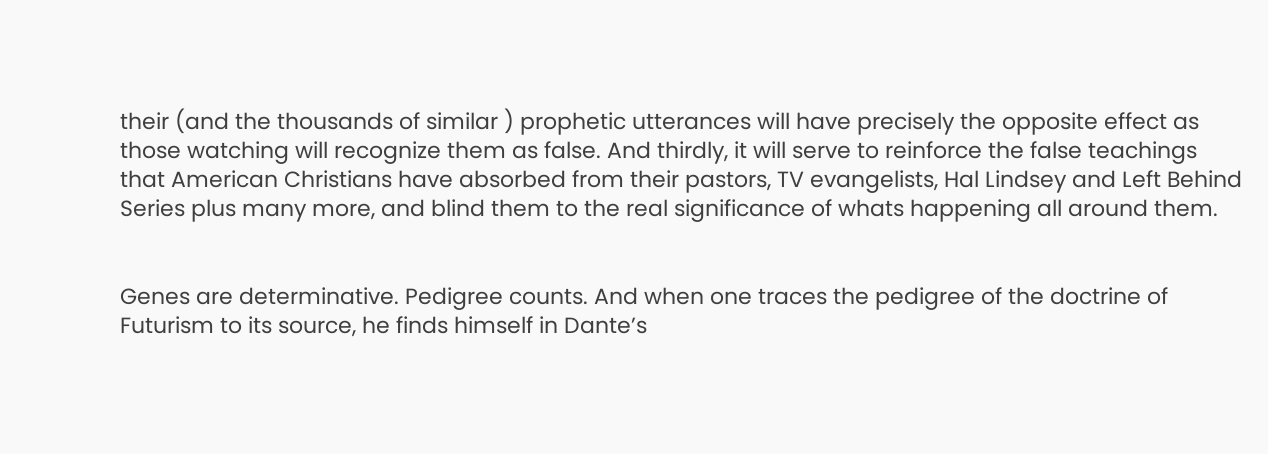their (and the thousands of similar ) prophetic utterances will have precisely the opposite effect as those watching will recognize them as false. And thirdly, it will serve to reinforce the false teachings that American Christians have absorbed from their pastors, TV evangelists, Hal Lindsey and Left Behind Series plus many more, and blind them to the real significance of whats happening all around them.


Genes are determinative. Pedigree counts. And when one traces the pedigree of the doctrine of Futurism to its source, he finds himself in Dante’s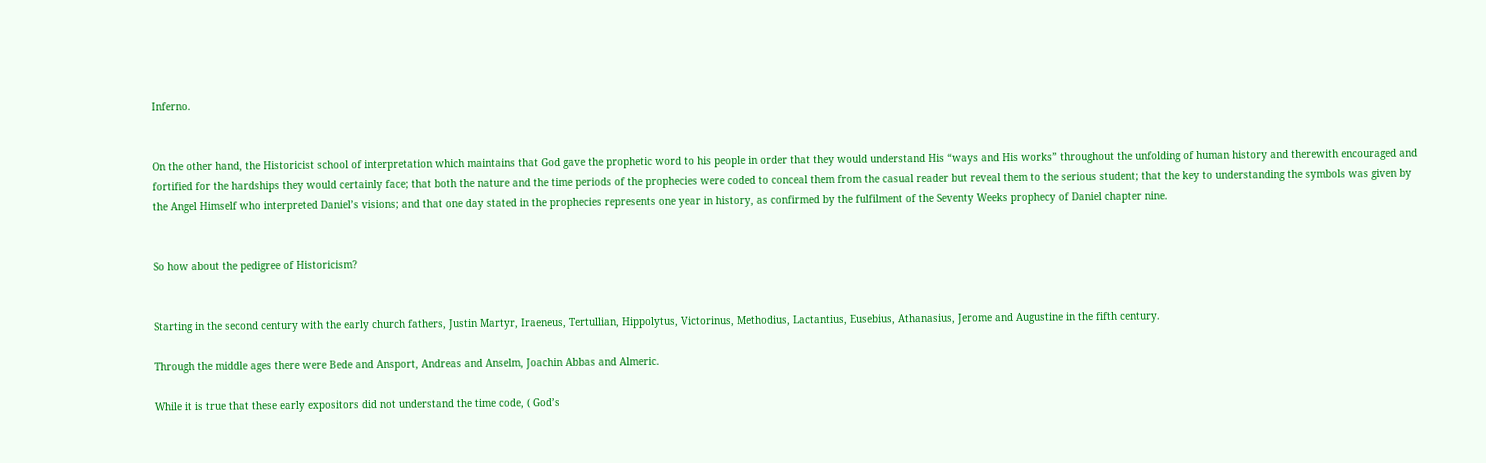Inferno.


On the other hand, the Historicist school of interpretation which maintains that God gave the prophetic word to his people in order that they would understand His “ways and His works” throughout the unfolding of human history and therewith encouraged and fortified for the hardships they would certainly face; that both the nature and the time periods of the prophecies were coded to conceal them from the casual reader but reveal them to the serious student; that the key to understanding the symbols was given by the Angel Himself who interpreted Daniel’s visions; and that one day stated in the prophecies represents one year in history, as confirmed by the fulfilment of the Seventy Weeks prophecy of Daniel chapter nine.


So how about the pedigree of Historicism?


Starting in the second century with the early church fathers, Justin Martyr, Iraeneus, Tertullian, Hippolytus, Victorinus, Methodius, Lactantius, Eusebius, Athanasius, Jerome and Augustine in the fifth century.

Through the middle ages there were Bede and Ansport, Andreas and Anselm, Joachin Abbas and Almeric.

While it is true that these early expositors did not understand the time code, ( God’s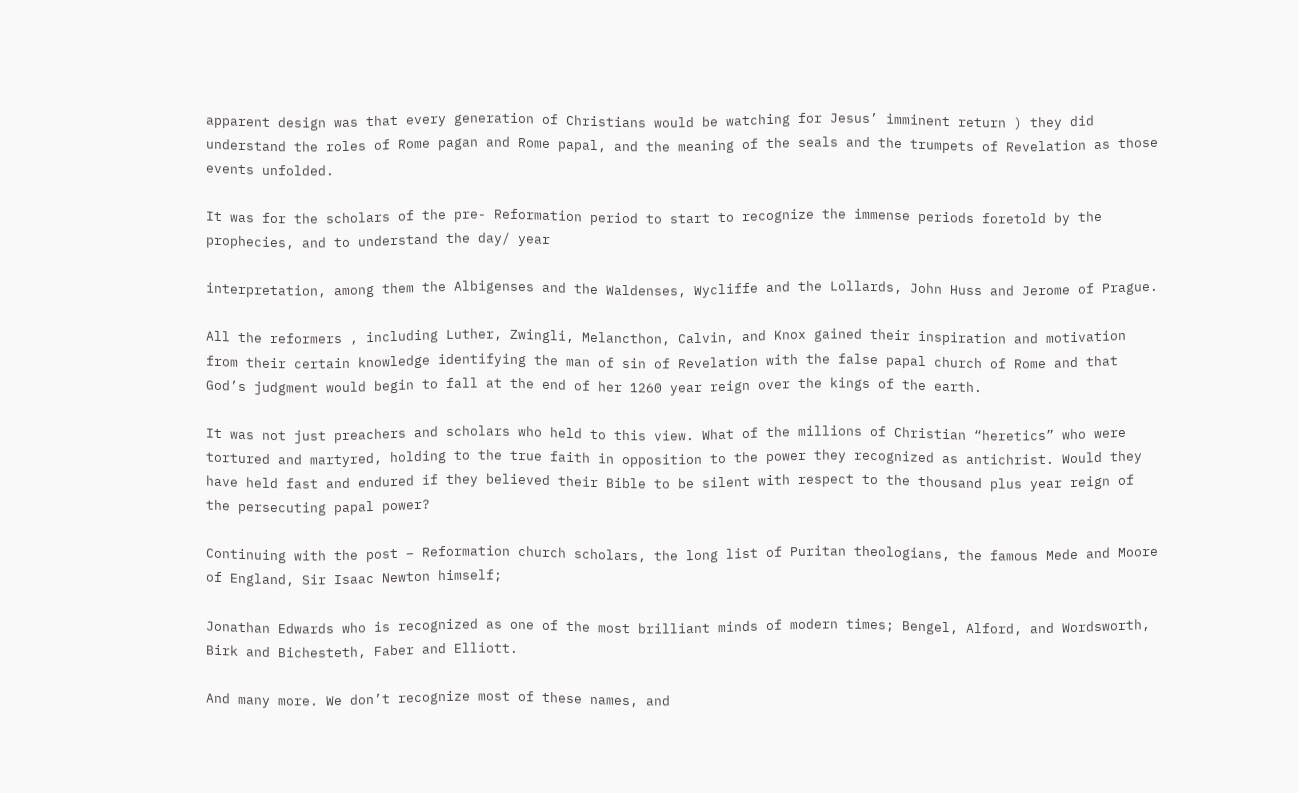apparent design was that every generation of Christians would be watching for Jesus’ imminent return ) they did understand the roles of Rome pagan and Rome papal, and the meaning of the seals and the trumpets of Revelation as those events unfolded.

It was for the scholars of the pre- Reformation period to start to recognize the immense periods foretold by the prophecies, and to understand the day/ year

interpretation, among them the Albigenses and the Waldenses, Wycliffe and the Lollards, John Huss and Jerome of Prague.

All the reformers , including Luther, Zwingli, Melancthon, Calvin, and Knox gained their inspiration and motivation from their certain knowledge identifying the man of sin of Revelation with the false papal church of Rome and that God’s judgment would begin to fall at the end of her 1260 year reign over the kings of the earth.

It was not just preachers and scholars who held to this view. What of the millions of Christian “heretics” who were tortured and martyred, holding to the true faith in opposition to the power they recognized as antichrist. Would they have held fast and endured if they believed their Bible to be silent with respect to the thousand plus year reign of the persecuting papal power?

Continuing with the post – Reformation church scholars, the long list of Puritan theologians, the famous Mede and Moore of England, Sir Isaac Newton himself;

Jonathan Edwards who is recognized as one of the most brilliant minds of modern times; Bengel, Alford, and Wordsworth, Birk and Bichesteth, Faber and Elliott.

And many more. We don’t recognize most of these names, and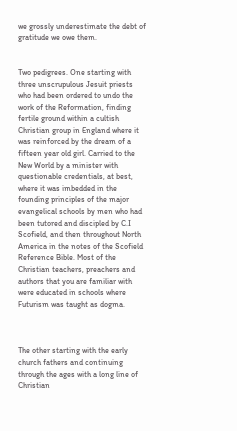we grossly underestimate the debt of gratitude we owe them.


Two pedigrees. One starting with three unscrupulous Jesuit priests who had been ordered to undo the work of the Reformation, finding fertile ground within a cultish Christian group in England where it was reinforced by the dream of a fifteen year old girl. Carried to the New World by a minister with questionable credentials, at best, where it was imbedded in the founding principles of the major evangelical schools by men who had been tutored and discipled by C.I Scofield, and then throughout North America in the notes of the Scofield Reference Bible. Most of the Christian teachers, preachers and authors that you are familiar with were educated in schools where Futurism was taught as dogma.



The other starting with the early church fathers and continuing through the ages with a long line of Christian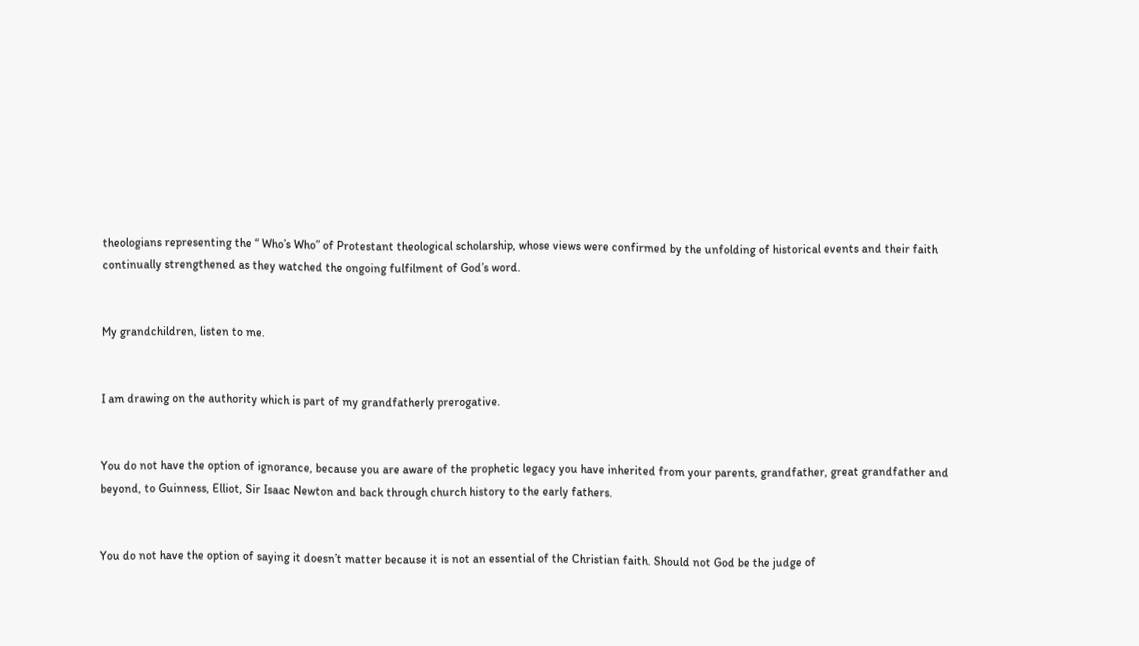theologians representing the “ Who’s Who” of Protestant theological scholarship, whose views were confirmed by the unfolding of historical events and their faith continually strengthened as they watched the ongoing fulfilment of God’s word.


My grandchildren, listen to me.


I am drawing on the authority which is part of my grandfatherly prerogative.


You do not have the option of ignorance, because you are aware of the prophetic legacy you have inherited from your parents, grandfather, great grandfather and beyond, to Guinness, Elliot, Sir Isaac Newton and back through church history to the early fathers.


You do not have the option of saying it doesn’t matter because it is not an essential of the Christian faith. Should not God be the judge of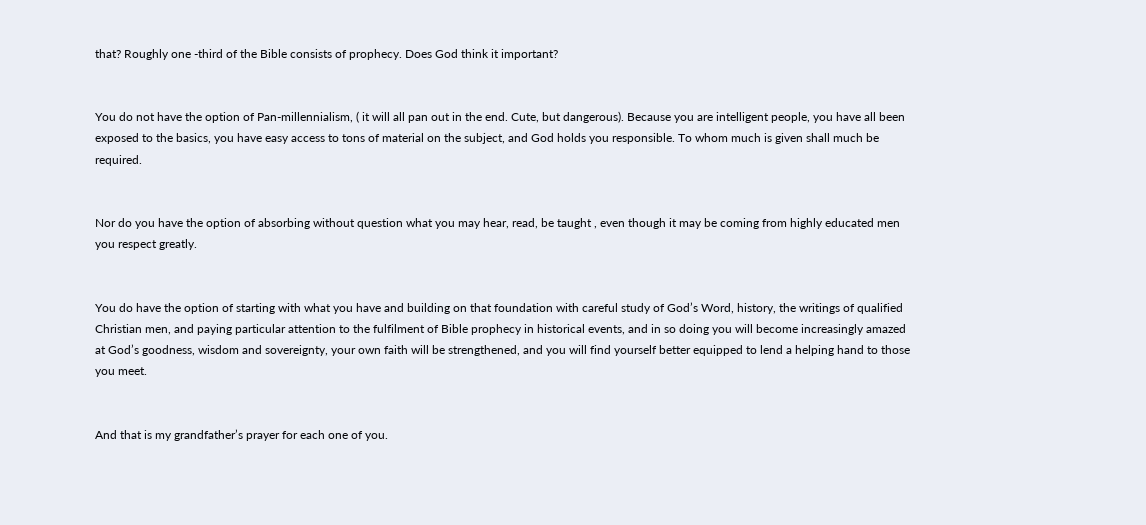that? Roughly one -third of the Bible consists of prophecy. Does God think it important?


You do not have the option of Pan-millennialism, ( it will all pan out in the end. Cute, but dangerous). Because you are intelligent people, you have all been exposed to the basics, you have easy access to tons of material on the subject, and God holds you responsible. To whom much is given shall much be required.


Nor do you have the option of absorbing without question what you may hear, read, be taught , even though it may be coming from highly educated men you respect greatly.


You do have the option of starting with what you have and building on that foundation with careful study of God’s Word, history, the writings of qualified Christian men, and paying particular attention to the fulfilment of Bible prophecy in historical events, and in so doing you will become increasingly amazed at God’s goodness, wisdom and sovereignty, your own faith will be strengthened, and you will find yourself better equipped to lend a helping hand to those you meet.


And that is my grandfather’s prayer for each one of you.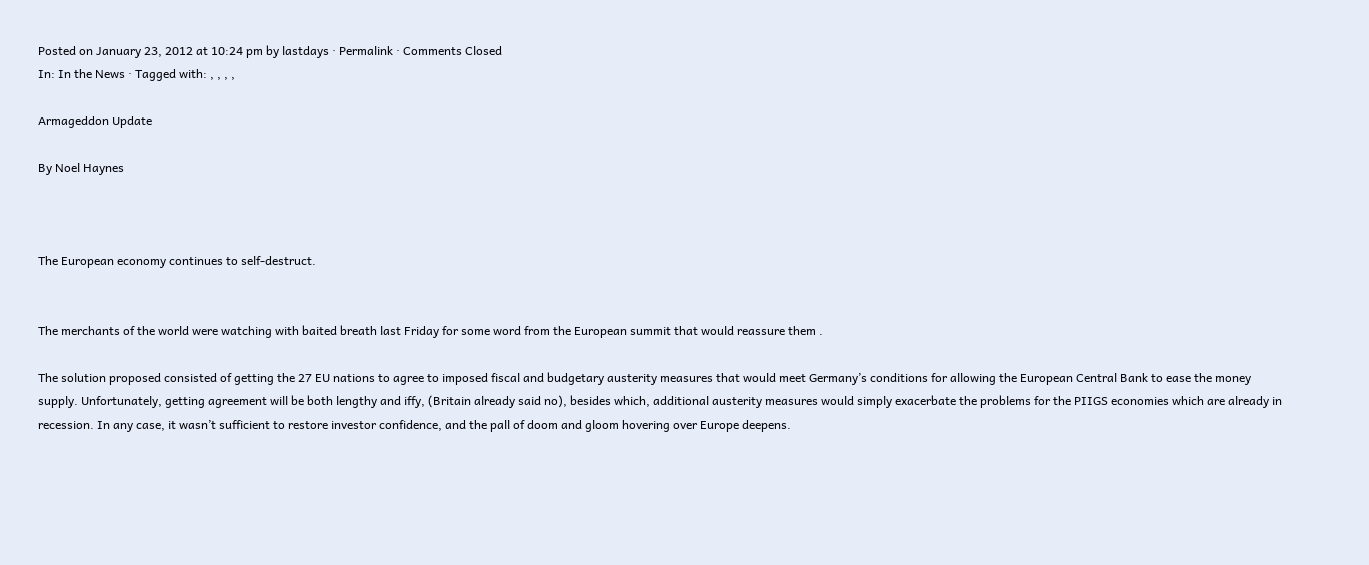Posted on January 23, 2012 at 10:24 pm by lastdays · Permalink · Comments Closed
In: In the News · Tagged with: , , , ,

Armageddon Update

By Noel Haynes



The European economy continues to self-destruct.


The merchants of the world were watching with baited breath last Friday for some word from the European summit that would reassure them .

The solution proposed consisted of getting the 27 EU nations to agree to imposed fiscal and budgetary austerity measures that would meet Germany’s conditions for allowing the European Central Bank to ease the money supply. Unfortunately, getting agreement will be both lengthy and iffy, (Britain already said no), besides which, additional austerity measures would simply exacerbate the problems for the PIIGS economies which are already in recession. In any case, it wasn’t sufficient to restore investor confidence, and the pall of doom and gloom hovering over Europe deepens.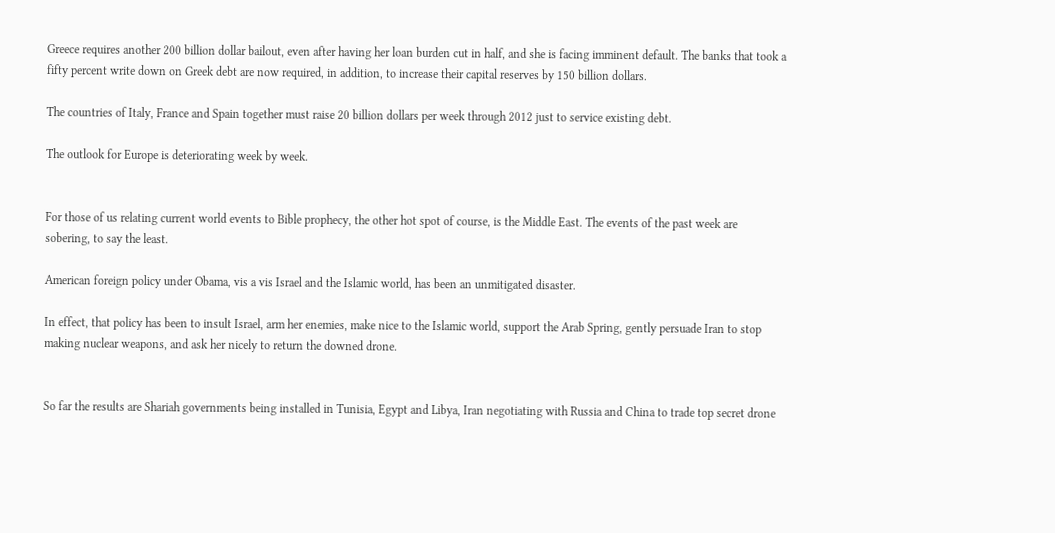Greece requires another 200 billion dollar bailout, even after having her loan burden cut in half, and she is facing imminent default. The banks that took a fifty percent write down on Greek debt are now required, in addition, to increase their capital reserves by 150 billion dollars.

The countries of Italy, France and Spain together must raise 20 billion dollars per week through 2012 just to service existing debt.

The outlook for Europe is deteriorating week by week.


For those of us relating current world events to Bible prophecy, the other hot spot of course, is the Middle East. The events of the past week are sobering, to say the least.

American foreign policy under Obama, vis a vis Israel and the Islamic world, has been an unmitigated disaster.

In effect, that policy has been to insult Israel, arm her enemies, make nice to the Islamic world, support the Arab Spring, gently persuade Iran to stop making nuclear weapons, and ask her nicely to return the downed drone.


So far the results are Shariah governments being installed in Tunisia, Egypt and Libya, Iran negotiating with Russia and China to trade top secret drone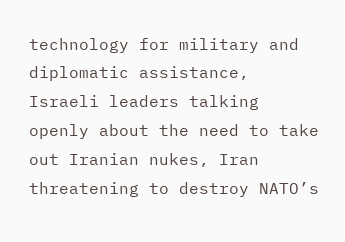technology for military and diplomatic assistance, Israeli leaders talking openly about the need to take out Iranian nukes, Iran threatening to destroy NATO’s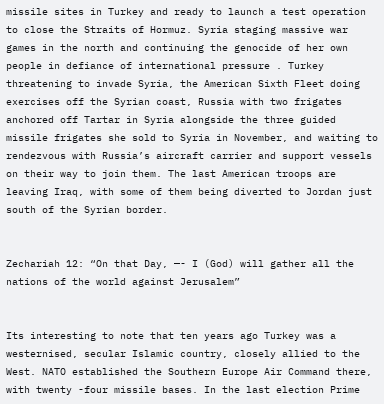missile sites in Turkey and ready to launch a test operation to close the Straits of Hormuz. Syria staging massive war games in the north and continuing the genocide of her own people in defiance of international pressure . Turkey threatening to invade Syria, the American Sixth Fleet doing exercises off the Syrian coast, Russia with two frigates anchored off Tartar in Syria alongside the three guided missile frigates she sold to Syria in November, and waiting to rendezvous with Russia’s aircraft carrier and support vessels on their way to join them. The last American troops are leaving Iraq, with some of them being diverted to Jordan just south of the Syrian border.


Zechariah 12: “On that Day, —- I (God) will gather all the nations of the world against Jerusalem”


Its interesting to note that ten years ago Turkey was a westernised, secular Islamic country, closely allied to the West. NATO established the Southern Europe Air Command there, with twenty -four missile bases. In the last election Prime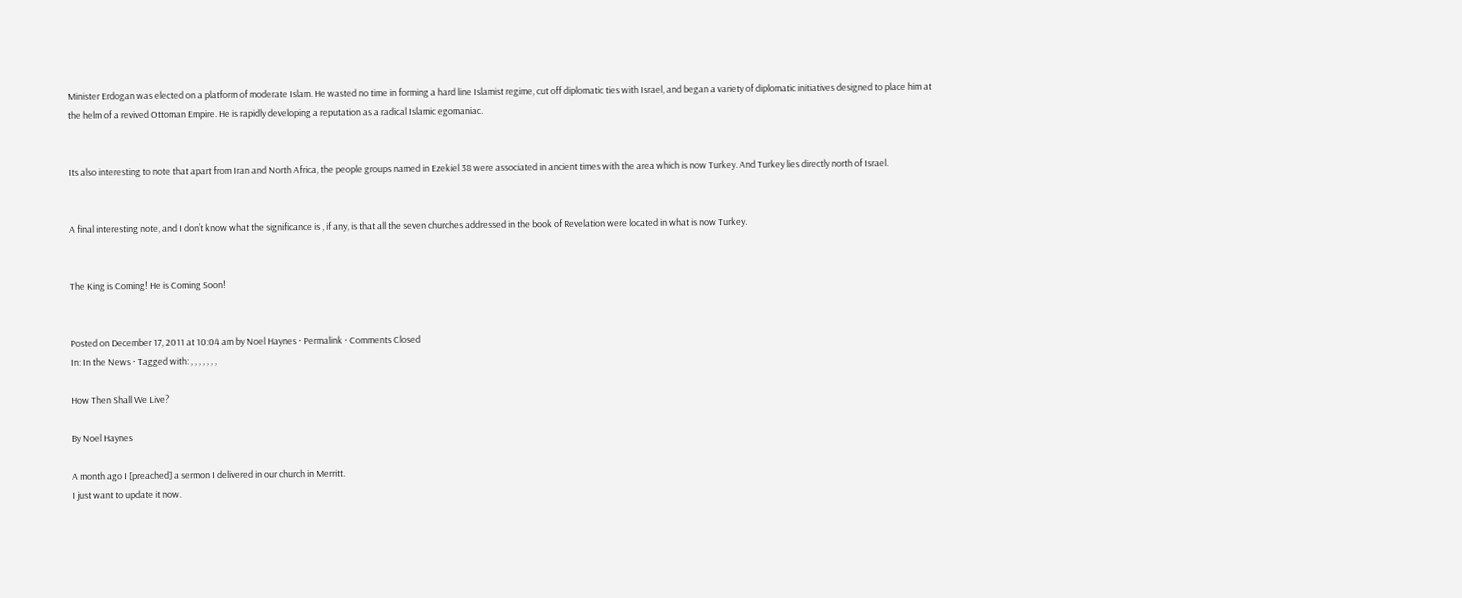Minister Erdogan was elected on a platform of moderate Islam. He wasted no time in forming a hard line Islamist regime, cut off diplomatic ties with Israel, and began a variety of diplomatic initiatives designed to place him at the helm of a revived Ottoman Empire. He is rapidly developing a reputation as a radical Islamic egomaniac.


Its also interesting to note that apart from Iran and North Africa, the people groups named in Ezekiel 38 were associated in ancient times with the area which is now Turkey. And Turkey lies directly north of Israel.


A final interesting note, and I don’t know what the significance is , if any, is that all the seven churches addressed in the book of Revelation were located in what is now Turkey.


The King is Coming! He is Coming Soon!


Posted on December 17, 2011 at 10:04 am by Noel Haynes · Permalink · Comments Closed
In: In the News · Tagged with: , , , , , , ,

How Then Shall We Live?

By Noel Haynes

A month ago I [preached] a sermon I delivered in our church in Merritt.
I just want to update it now.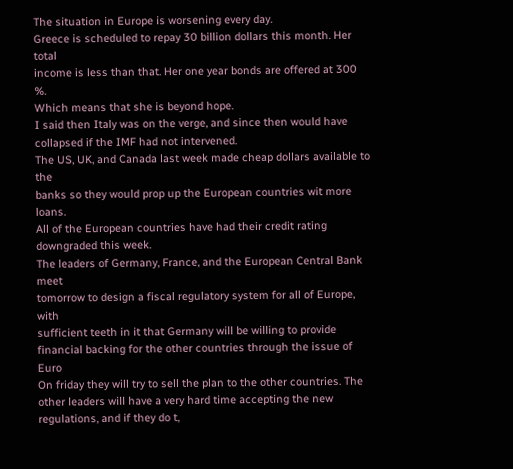The situation in Europe is worsening every day.
Greece is scheduled to repay 30 billion dollars this month. Her total
income is less than that. Her one year bonds are offered at 300 %.
Which means that she is beyond hope.
I said then Italy was on the verge, and since then would have
collapsed if the IMF had not intervened.
The US, UK, and Canada last week made cheap dollars available to the
banks so they would prop up the European countries wit more loans.
All of the European countries have had their credit rating downgraded this week.
The leaders of Germany, France, and the European Central Bank meet
tomorrow to design a fiscal regulatory system for all of Europe, with
sufficient teeth in it that Germany will be willing to provide
financial backing for the other countries through the issue of Euro
On friday they will try to sell the plan to the other countries. The
other leaders will have a very hard time accepting the new
regulations, and if they do t,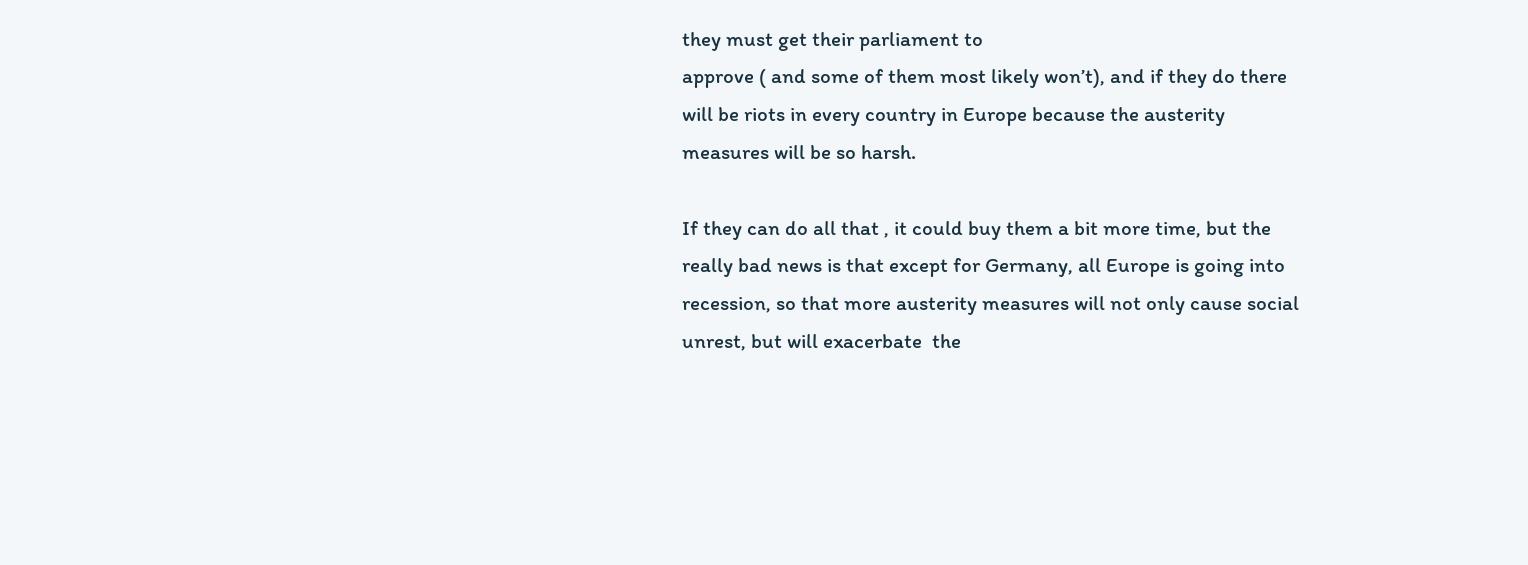they must get their parliament to
approve ( and some of them most likely won’t), and if they do there
will be riots in every country in Europe because the austerity
measures will be so harsh.

If they can do all that , it could buy them a bit more time, but the
really bad news is that except for Germany, all Europe is going into
recession, so that more austerity measures will not only cause social
unrest, but will exacerbate  the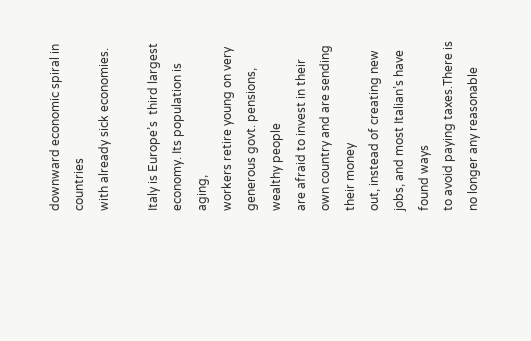downward economic spiral in countries
with already sick economies.

Italy is Europe’s  third largest economy. Its population is aging,
workers retire young on very generous govt. pensions, wealthy people
are afraid to invest in their own country and are sending their money
out, instead of creating new jobs, and most Italian’s have found ways
to avoid paying taxes.There is no longer any reasonable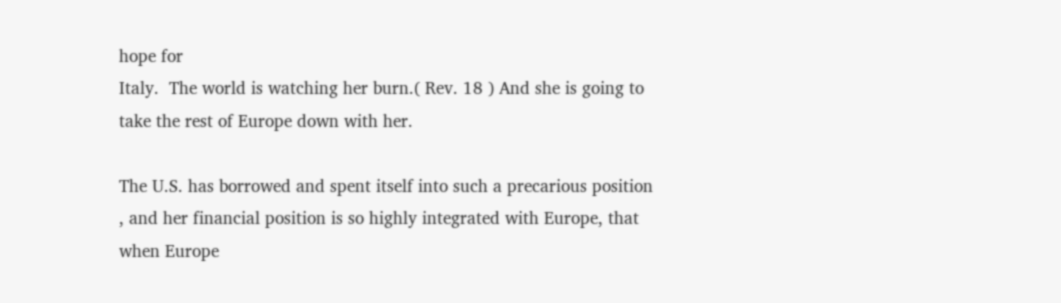hope for
Italy.  The world is watching her burn.( Rev. 18 ) And she is going to
take the rest of Europe down with her.

The U.S. has borrowed and spent itself into such a precarious position
, and her financial position is so highly integrated with Europe, that
when Europe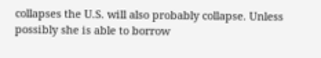collapses the U.S. will also probably collapse. Unless
possibly she is able to borrow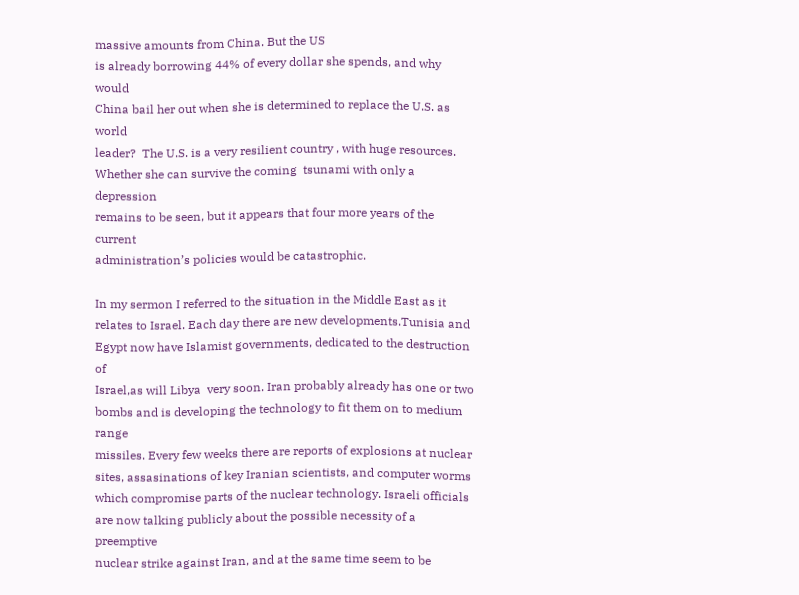massive amounts from China. But the US
is already borrowing 44% of every dollar she spends, and why would
China bail her out when she is determined to replace the U.S. as world
leader?  The U.S. is a very resilient country , with huge resources.
Whether she can survive the coming  tsunami with only a depression
remains to be seen, but it appears that four more years of the current
administration’s policies would be catastrophic.

In my sermon I referred to the situation in the Middle East as it
relates to Israel. Each day there are new developments.Tunisia and
Egypt now have Islamist governments, dedicated to the destruction of
Israel,as will Libya  very soon. Iran probably already has one or two
bombs and is developing the technology to fit them on to medium range
missiles. Every few weeks there are reports of explosions at nuclear
sites, assasinations of key Iranian scientists, and computer worms
which compromise parts of the nuclear technology. Israeli officials
are now talking publicly about the possible necessity of a preemptive
nuclear strike against Iran, and at the same time seem to be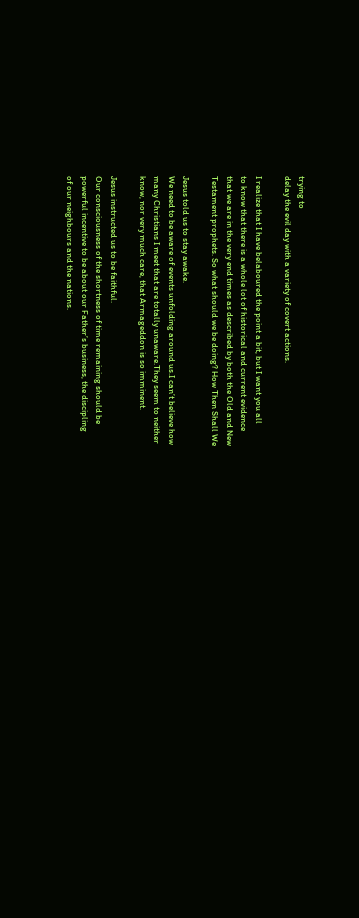trying to
delay the evil day with a variety of covert actions.

I realize that I have belaboured the point a bit, but I want you all
to know that there is a whole lot of historical and current evidence
that we are in the very end times as described by both the Old and New
Testament prophets. So what should we be doing? How Then Shall We

Jesus told us to stay awake.
We need to be aware of events unfolding around us.I can’t believe how
many Christians I meet that are totally unaware.They seem to neither
know, nor very much care, that Armageddon is so imminent.

Jesus instructed us to be faithful.
Our consciousness of the shortness of time remaining should be
powerful incentive to be about our Father’s business, the discipling
of our neighbours and the nations.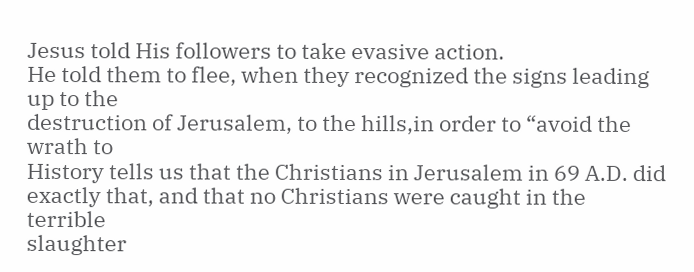Jesus told His followers to take evasive action.
He told them to flee, when they recognized the signs leading up to the
destruction of Jerusalem, to the hills,in order to “avoid the wrath to
History tells us that the Christians in Jerusalem in 69 A.D. did
exactly that, and that no Christians were caught in the terrible
slaughter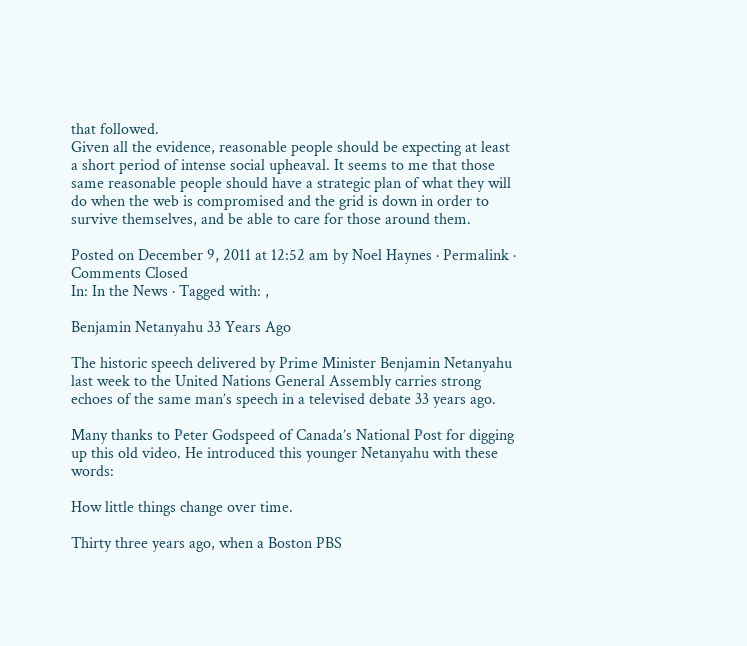that followed.
Given all the evidence, reasonable people should be expecting at least
a short period of intense social upheaval. It seems to me that those
same reasonable people should have a strategic plan of what they will
do when the web is compromised and the grid is down in order to
survive themselves, and be able to care for those around them.

Posted on December 9, 2011 at 12:52 am by Noel Haynes · Permalink · Comments Closed
In: In the News · Tagged with: ,

Benjamin Netanyahu 33 Years Ago

The historic speech delivered by Prime Minister Benjamin Netanyahu last week to the United Nations General Assembly carries strong echoes of the same man’s speech in a televised debate 33 years ago.

Many thanks to Peter Godspeed of Canada’s National Post for digging up this old video. He introduced this younger Netanyahu with these words:

How little things change over time.

Thirty three years ago, when a Boston PBS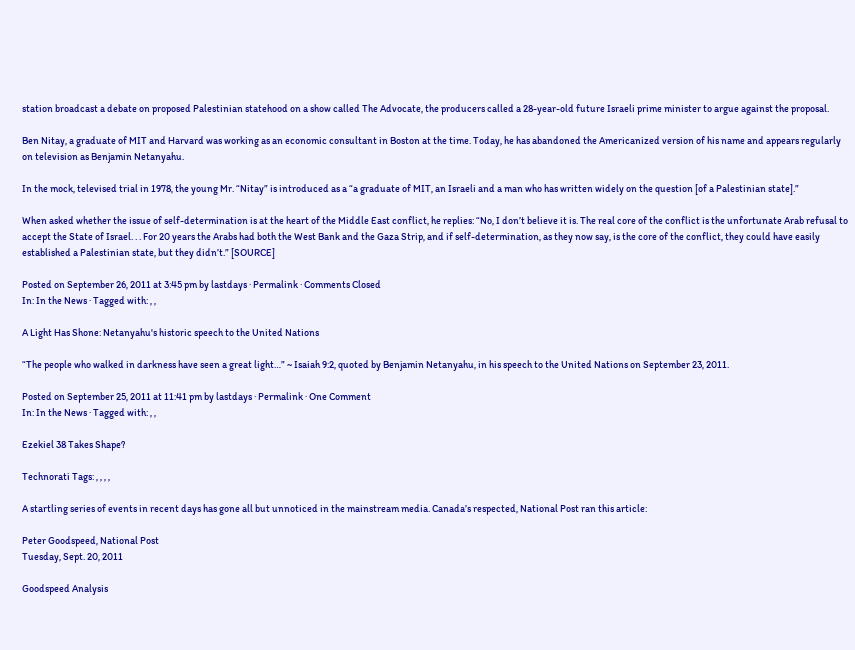station broadcast a debate on proposed Palestinian statehood on a show called The Advocate, the producers called a 28-year-old future Israeli prime minister to argue against the proposal.

Ben Nitay, a graduate of MIT and Harvard was working as an economic consultant in Boston at the time. Today, he has abandoned the Americanized version of his name and appears regularly on television as Benjamin Netanyahu.

In the mock, televised trial in 1978, the young Mr. “Nitay” is introduced as a “a graduate of MIT, an Israeli and a man who has written widely on the question [of a Palestinian state].”

When asked whether the issue of self-determination is at the heart of the Middle East conflict, he replies: “No, I don’t believe it is. The real core of the conflict is the unfortunate Arab refusal to accept the State of Israel. . . For 20 years the Arabs had both the West Bank and the Gaza Strip, and if self-determination, as they now say, is the core of the conflict, they could have easily established a Palestinian state, but they didn’t.” [SOURCE]

Posted on September 26, 2011 at 3:45 pm by lastdays · Permalink · Comments Closed
In: In the News · Tagged with: , ,

A Light Has Shone: Netanyahu's historic speech to the United Nations

“The people who walked in darkness have seen a great light…” ~ Isaiah 9:2, quoted by Benjamin Netanyahu, in his speech to the United Nations on September 23, 2011.

Posted on September 25, 2011 at 11:41 pm by lastdays · Permalink · One Comment
In: In the News · Tagged with: , ,

Ezekiel 38 Takes Shape?

Technorati Tags: , , , ,

A startling series of events in recent days has gone all but unnoticed in the mainstream media. Canada’s respected, National Post ran this article:

Peter Goodspeed, National Post
Tuesday, Sept. 20, 2011

Goodspeed Analysis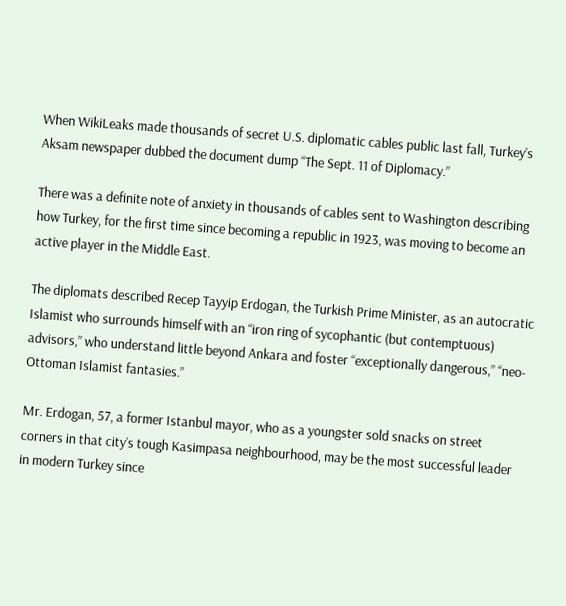When WikiLeaks made thousands of secret U.S. diplomatic cables public last fall, Turkey’s Aksam newspaper dubbed the document dump “The Sept. 11 of Diplomacy.”

There was a definite note of anxiety in thousands of cables sent to Washington describing how Turkey, for the first time since becoming a republic in 1923, was moving to become an active player in the Middle East.

The diplomats described Recep Tayyip Erdogan, the Turkish Prime Minister, as an autocratic Islamist who surrounds himself with an “iron ring of sycophantic (but contemptuous) advisors,” who understand little beyond Ankara and foster “exceptionally dangerous,” “neo-Ottoman Islamist fantasies.”

Mr. Erdogan, 57, a former Istanbul mayor, who as a youngster sold snacks on street corners in that city’s tough Kasimpasa neighbourhood, may be the most successful leader in modern Turkey since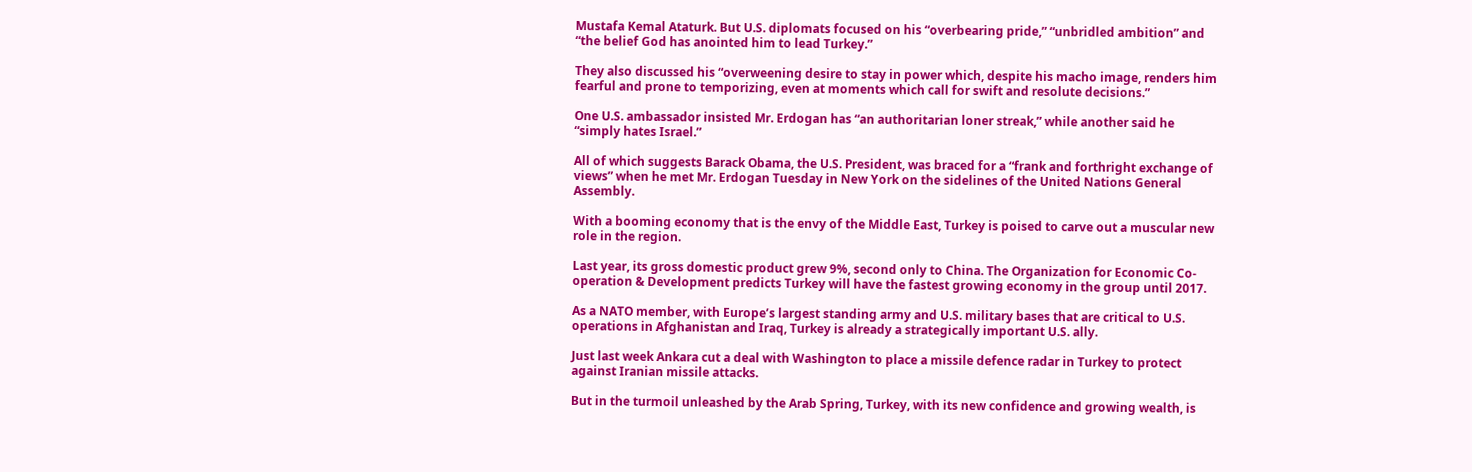Mustafa Kemal Ataturk. But U.S. diplomats focused on his “overbearing pride,” “unbridled ambition” and “the belief God has anointed him to lead Turkey.”

They also discussed his “overweening desire to stay in power which, despite his macho image, renders him fearful and prone to temporizing, even at moments which call for swift and resolute decisions.”

One U.S. ambassador insisted Mr. Erdogan has “an authoritarian loner streak,” while another said he “simply hates Israel.”

All of which suggests Barack Obama, the U.S. President, was braced for a “frank and forthright exchange of views” when he met Mr. Erdogan Tuesday in New York on the sidelines of the United Nations General Assembly.

With a booming economy that is the envy of the Middle East, Turkey is poised to carve out a muscular new role in the region.

Last year, its gross domestic product grew 9%, second only to China. The Organization for Economic Co-operation & Development predicts Turkey will have the fastest growing economy in the group until 2017.

As a NATO member, with Europe’s largest standing army and U.S. military bases that are critical to U.S. operations in Afghanistan and Iraq, Turkey is already a strategically important U.S. ally.

Just last week Ankara cut a deal with Washington to place a missile defence radar in Turkey to protect against Iranian missile attacks.

But in the turmoil unleashed by the Arab Spring, Turkey, with its new confidence and growing wealth, is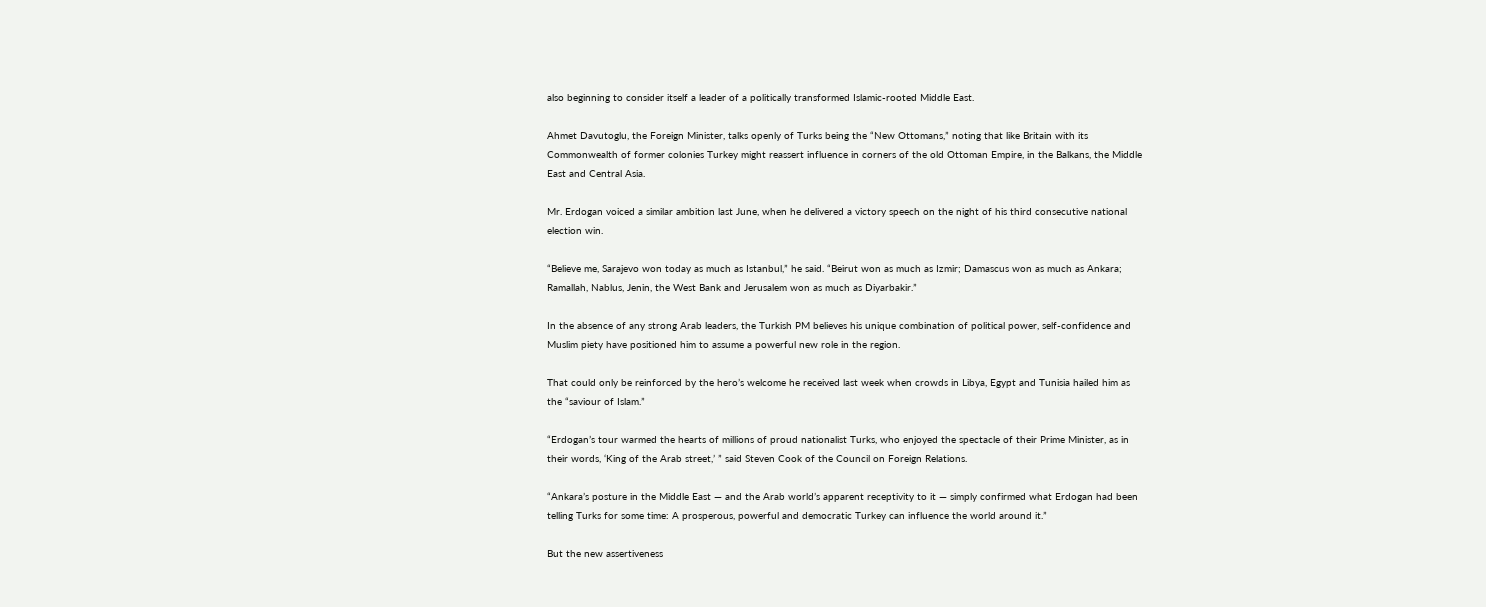also beginning to consider itself a leader of a politically transformed Islamic-rooted Middle East.

Ahmet Davutoglu, the Foreign Minister, talks openly of Turks being the “New Ottomans,” noting that like Britain with its Commonwealth of former colonies Turkey might reassert influence in corners of the old Ottoman Empire, in the Balkans, the Middle East and Central Asia.

Mr. Erdogan voiced a similar ambition last June, when he delivered a victory speech on the night of his third consecutive national election win.

“Believe me, Sarajevo won today as much as Istanbul,” he said. “Beirut won as much as Izmir; Damascus won as much as Ankara; Ramallah, Nablus, Jenin, the West Bank and Jerusalem won as much as Diyarbakir.”

In the absence of any strong Arab leaders, the Turkish PM believes his unique combination of political power, self-confidence and Muslim piety have positioned him to assume a powerful new role in the region.

That could only be reinforced by the hero’s welcome he received last week when crowds in Libya, Egypt and Tunisia hailed him as the “saviour of Islam.”

“Erdogan’s tour warmed the hearts of millions of proud nationalist Turks, who enjoyed the spectacle of their Prime Minister, as in their words, ‘King of the Arab street,’ ” said Steven Cook of the Council on Foreign Relations.

“Ankara’s posture in the Middle East — and the Arab world’s apparent receptivity to it — simply confirmed what Erdogan had been telling Turks for some time: A prosperous, powerful and democratic Turkey can influence the world around it.”

But the new assertiveness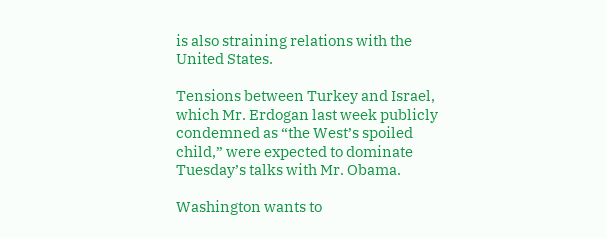is also straining relations with the United States.

Tensions between Turkey and Israel, which Mr. Erdogan last week publicly condemned as “the West’s spoiled child,” were expected to dominate Tuesday’s talks with Mr. Obama.

Washington wants to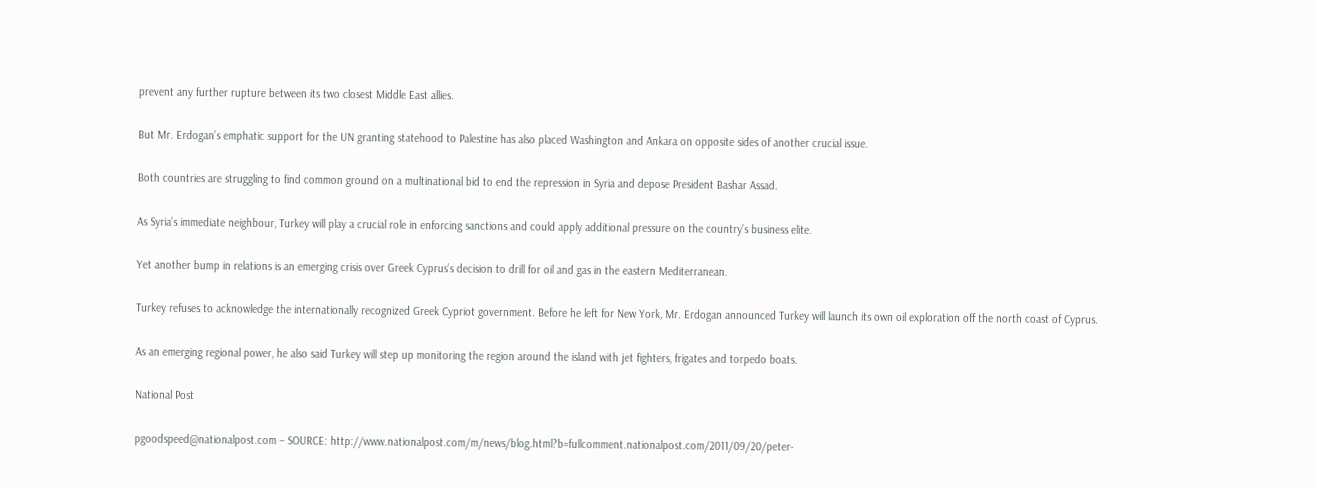prevent any further rupture between its two closest Middle East allies.

But Mr. Erdogan’s emphatic support for the UN granting statehood to Palestine has also placed Washington and Ankara on opposite sides of another crucial issue.

Both countries are struggling to find common ground on a multinational bid to end the repression in Syria and depose President Bashar Assad.

As Syria’s immediate neighbour, Turkey will play a crucial role in enforcing sanctions and could apply additional pressure on the country’s business elite.

Yet another bump in relations is an emerging crisis over Greek Cyprus’s decision to drill for oil and gas in the eastern Mediterranean.

Turkey refuses to acknowledge the internationally recognized Greek Cypriot government. Before he left for New York, Mr. Erdogan announced Turkey will launch its own oil exploration off the north coast of Cyprus.

As an emerging regional power, he also said Turkey will step up monitoring the region around the island with jet fighters, frigates and torpedo boats.

National Post

pgoodspeed@nationalpost.com – SOURCE: http://www.nationalpost.com/m/news/blog.html?b=fullcomment.nationalpost.com/2011/09/20/peter-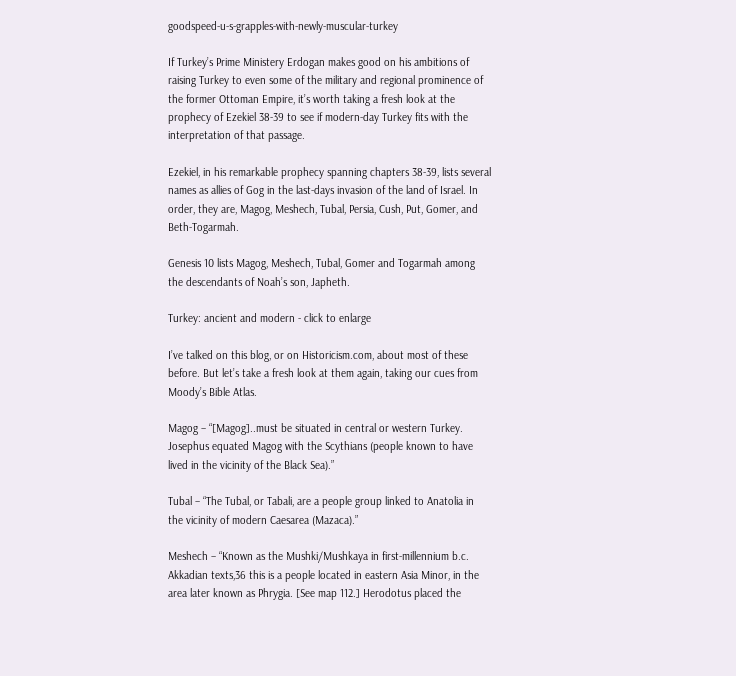goodspeed-u-s-grapples-with-newly-muscular-turkey

If Turkey’s Prime Ministery Erdogan makes good on his ambitions of raising Turkey to even some of the military and regional prominence of the former Ottoman Empire, it’s worth taking a fresh look at the prophecy of Ezekiel 38-39 to see if modern-day Turkey fits with the interpretation of that passage.

Ezekiel, in his remarkable prophecy spanning chapters 38-39, lists several names as allies of Gog in the last-days invasion of the land of Israel. In order, they are, Magog, Meshech, Tubal, Persia, Cush, Put, Gomer, and Beth-Togarmah.

Genesis 10 lists Magog, Meshech, Tubal, Gomer and Togarmah among the descendants of Noah’s son, Japheth.

Turkey: ancient and modern - click to enlarge

I’ve talked on this blog, or on Historicism.com, about most of these before. But let’s take a fresh look at them again, taking our cues from Moody’s Bible Atlas.

Magog – “[Magog]..must be situated in central or western Turkey. Josephus equated Magog with the Scythians (people known to have lived in the vicinity of the Black Sea).”

Tubal – “The Tubal, or Tabali, are a people group linked to Anatolia in the vicinity of modern Caesarea (Mazaca).”

Meshech – “Known as the Mushki/Mushkaya in first-millennium b.c. Akkadian texts,36 this is a people located in eastern Asia Minor, in the area later known as Phrygia. [See map 112.] Herodotus placed the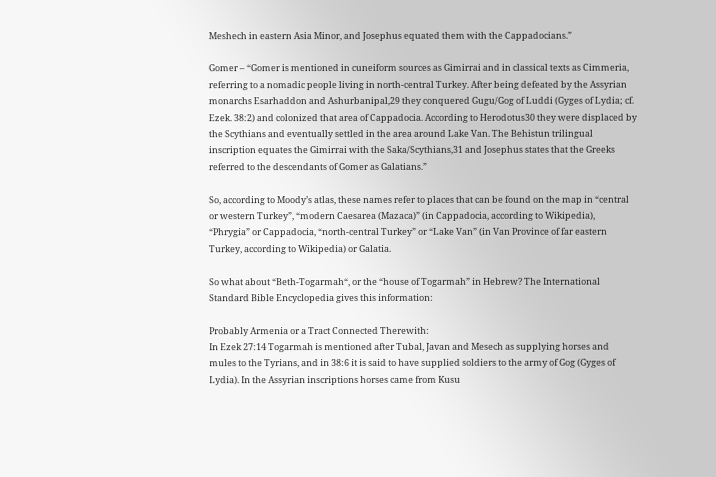Meshech in eastern Asia Minor, and Josephus equated them with the Cappadocians.”

Gomer – “Gomer is mentioned in cuneiform sources as Gimirrai and in classical texts as Cimmeria, referring to a nomadic people living in north-central Turkey. After being defeated by the Assyrian monarchs Esarhaddon and Ashurbanipal,29 they conquered Gugu/Gog of Luddi (Gyges of Lydia; cf. Ezek. 38:2) and colonized that area of Cappadocia. According to Herodotus30 they were displaced by the Scythians and eventually settled in the area around Lake Van. The Behistun trilingual inscription equates the Gimirrai with the Saka/Scythians,31 and Josephus states that the Greeks referred to the descendants of Gomer as Galatians.”

So, according to Moody’s atlas, these names refer to places that can be found on the map in “central or western Turkey”, “modern Caesarea (Mazaca)” (in Cappadocia, according to Wikipedia), “Phrygia” or Cappadocia, “north-central Turkey” or “Lake Van” (in Van Province of far eastern Turkey, according to Wikipedia) or Galatia.

So what about “Beth-Togarmah“, or the “house of Togarmah” in Hebrew? The International Standard Bible Encyclopedia gives this information:

Probably Armenia or a Tract Connected Therewith:
In Ezek 27:14 Togarmah is mentioned after Tubal, Javan and Mesech as supplying horses and mules to the Tyrians, and in 38:6 it is said to have supplied soldiers to the army of Gog (Gyges of Lydia). In the Assyrian inscriptions horses came from Kusu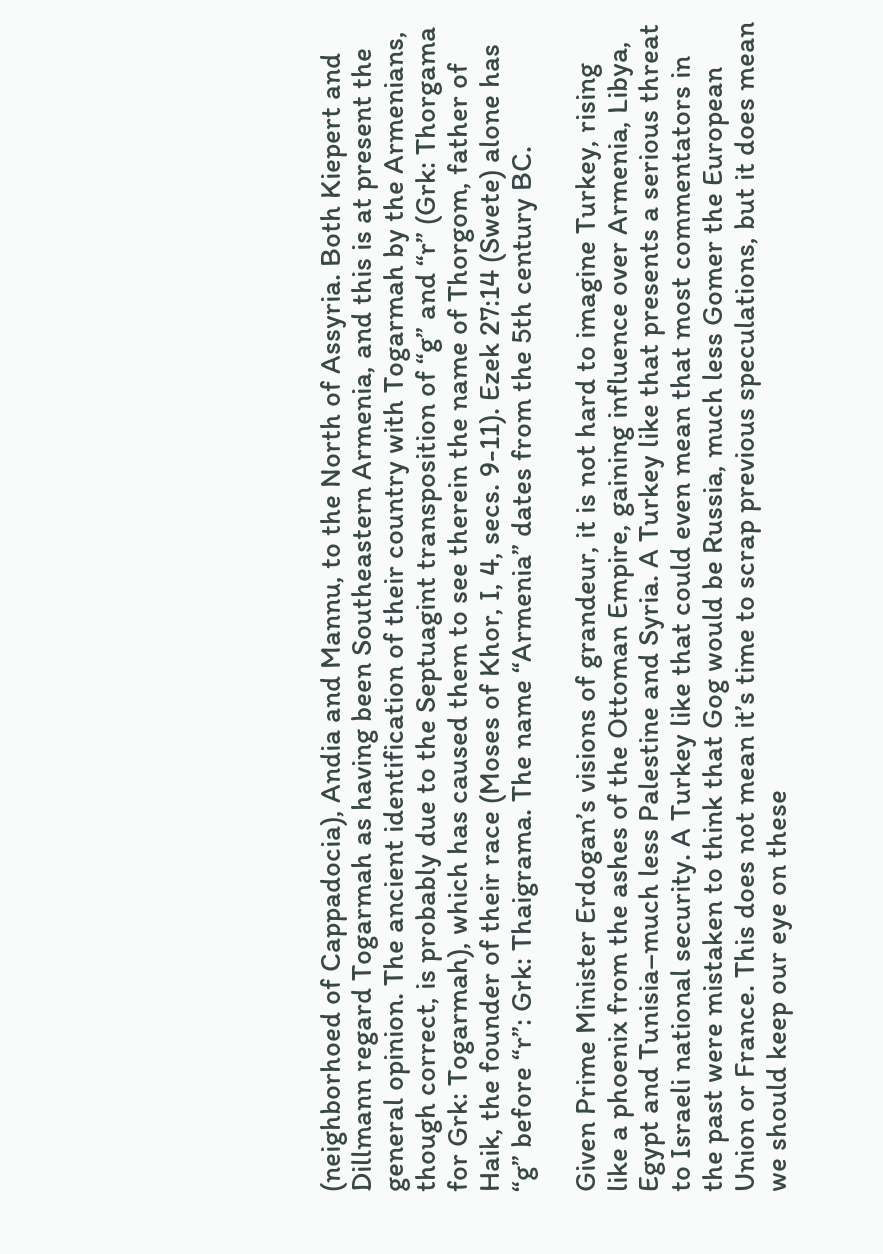(neighborhoed of Cappadocia), Andia and Mannu, to the North of Assyria. Both Kiepert and Dillmann regard Togarmah as having been Southeastern Armenia, and this is at present the general opinion. The ancient identification of their country with Togarmah by the Armenians, though correct, is probably due to the Septuagint transposition of “g” and “r” (Grk: Thorgama for Grk: Togarmah), which has caused them to see therein the name of Thorgom, father of Haik, the founder of their race (Moses of Khor, I, 4, secs. 9-11). Ezek 27:14 (Swete) alone has “g” before “r”: Grk: Thaigrama. The name “Armenia” dates from the 5th century BC.

Given Prime Minister Erdogan’s visions of grandeur, it is not hard to imagine Turkey, rising like a phoenix from the ashes of the Ottoman Empire, gaining influence over Armenia, Libya, Egypt and Tunisia–much less Palestine and Syria. A Turkey like that presents a serious threat to Israeli national security. A Turkey like that could even mean that most commentators in the past were mistaken to think that Gog would be Russia, much less Gomer the European Union or France. This does not mean it’s time to scrap previous speculations, but it does mean we should keep our eye on these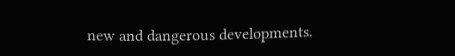new and dangerous developments.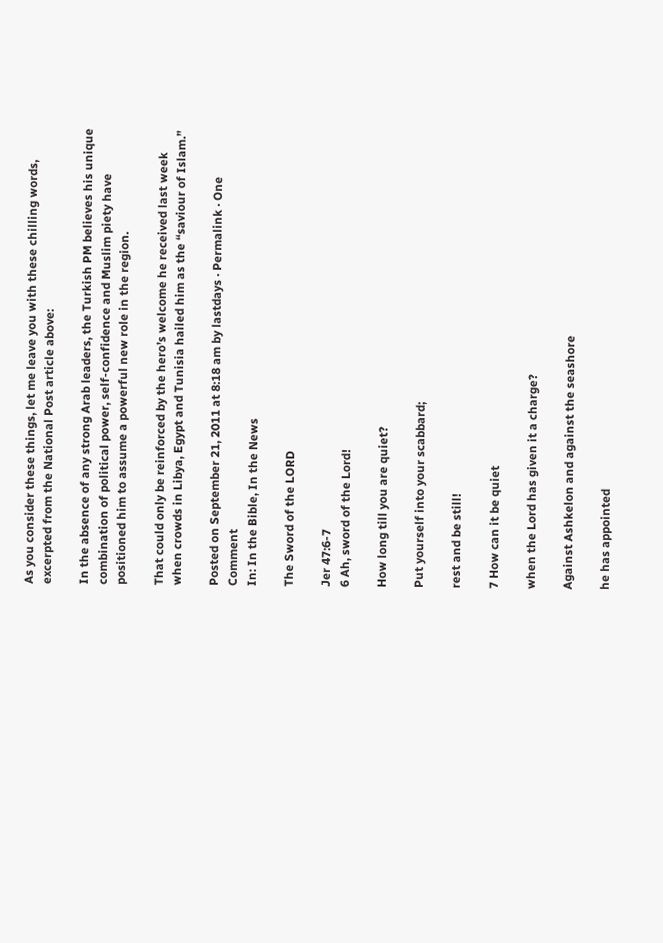As you consider these things, let me leave you with these chilling words, excerpted from the National Post article above:

In the absence of any strong Arab leaders, the Turkish PM believes his unique combination of political power, self-confidence and Muslim piety have positioned him to assume a powerful new role in the region.

That could only be reinforced by the hero’s welcome he received last week when crowds in Libya, Egypt and Tunisia hailed him as the “saviour of Islam.”

Posted on September 21, 2011 at 8:18 am by lastdays · Permalink · One Comment
In: In the Bible, In the News

The Sword of the LORD

Jer 47:6-7
6 Ah, sword of the Lord!

How long till you are quiet?

Put yourself into your scabbard;

rest and be still!

7 How can it be quiet

when the Lord has given it a charge?

Against Ashkelon and against the seashore

he has appointed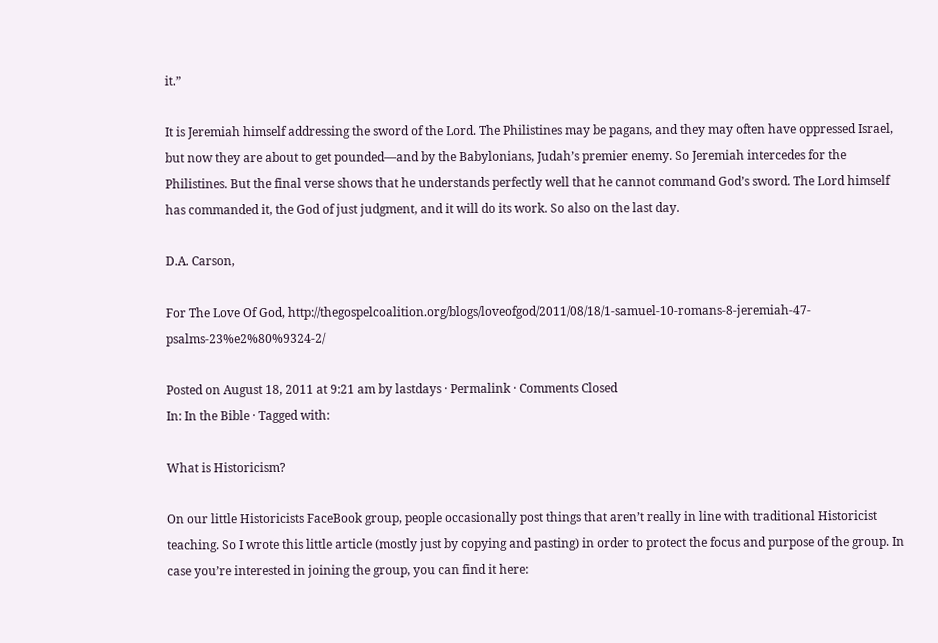it.”

It is Jeremiah himself addressing the sword of the Lord. The Philistines may be pagans, and they may often have oppressed Israel, but now they are about to get pounded—and by the Babylonians, Judah’s premier enemy. So Jeremiah intercedes for the Philistines. But the final verse shows that he understands perfectly well that he cannot command God’s sword. The Lord himself has commanded it, the God of just judgment, and it will do its work. So also on the last day.

D.A. Carson,

For The Love Of God, http://thegospelcoalition.org/blogs/loveofgod/2011/08/18/1-samuel-10-romans-8-jeremiah-47-psalms-23%e2%80%9324-2/

Posted on August 18, 2011 at 9:21 am by lastdays · Permalink · Comments Closed
In: In the Bible · Tagged with:

What is Historicism?

On our little Historicists FaceBook group, people occasionally post things that aren’t really in line with traditional Historicist teaching. So I wrote this little article (mostly just by copying and pasting) in order to protect the focus and purpose of the group. In case you’re interested in joining the group, you can find it here: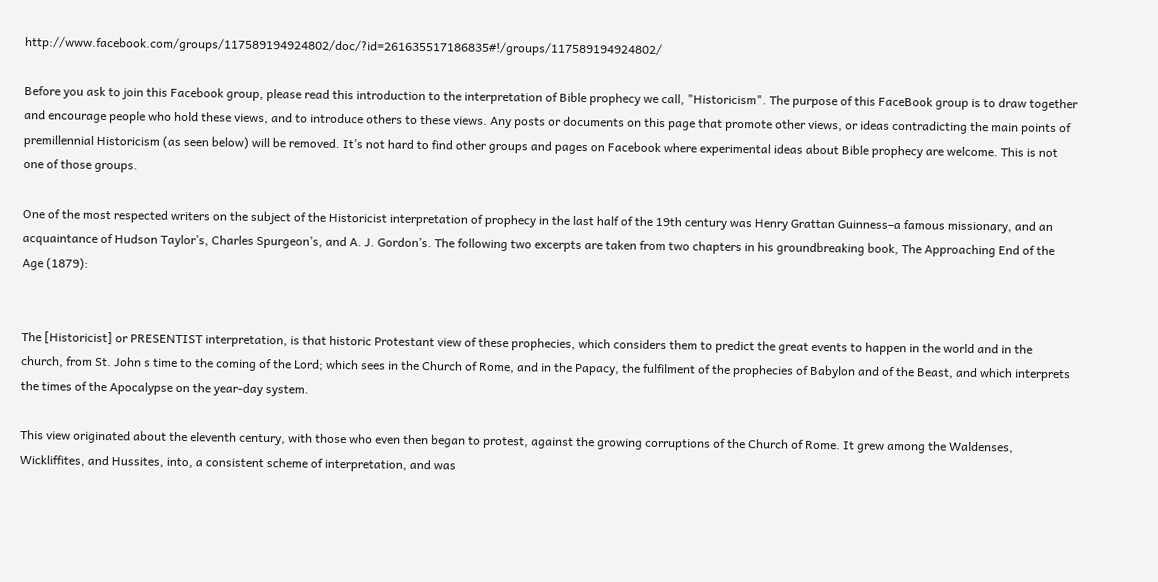http://www.facebook.com/groups/117589194924802/doc/?id=261635517186835#!/groups/117589194924802/

Before you ask to join this Facebook group, please read this introduction to the interpretation of Bible prophecy we call, "Historicism". The purpose of this FaceBook group is to draw together and encourage people who hold these views, and to introduce others to these views. Any posts or documents on this page that promote other views, or ideas contradicting the main points of premillennial Historicism (as seen below) will be removed. It’s not hard to find other groups and pages on Facebook where experimental ideas about Bible prophecy are welcome. This is not one of those groups.

One of the most respected writers on the subject of the Historicist interpretation of prophecy in the last half of the 19th century was Henry Grattan Guinness–a famous missionary, and an acquaintance of Hudson Taylor’s, Charles Spurgeon’s, and A. J. Gordon’s. The following two excerpts are taken from two chapters in his groundbreaking book, The Approaching End of the Age (1879):


The [Historicist] or PRESENTIST interpretation, is that historic Protestant view of these prophecies, which considers them to predict the great events to happen in the world and in the church, from St. John s time to the coming of the Lord; which sees in the Church of Rome, and in the Papacy, the fulfilment of the prophecies of Babylon and of the Beast, and which interprets the times of the Apocalypse on the year-day system.

This view originated about the eleventh century, with those who even then began to protest, against the growing corruptions of the Church of Rome. It grew among the Waldenses, Wickliffites, and Hussites, into, a consistent scheme of interpretation, and was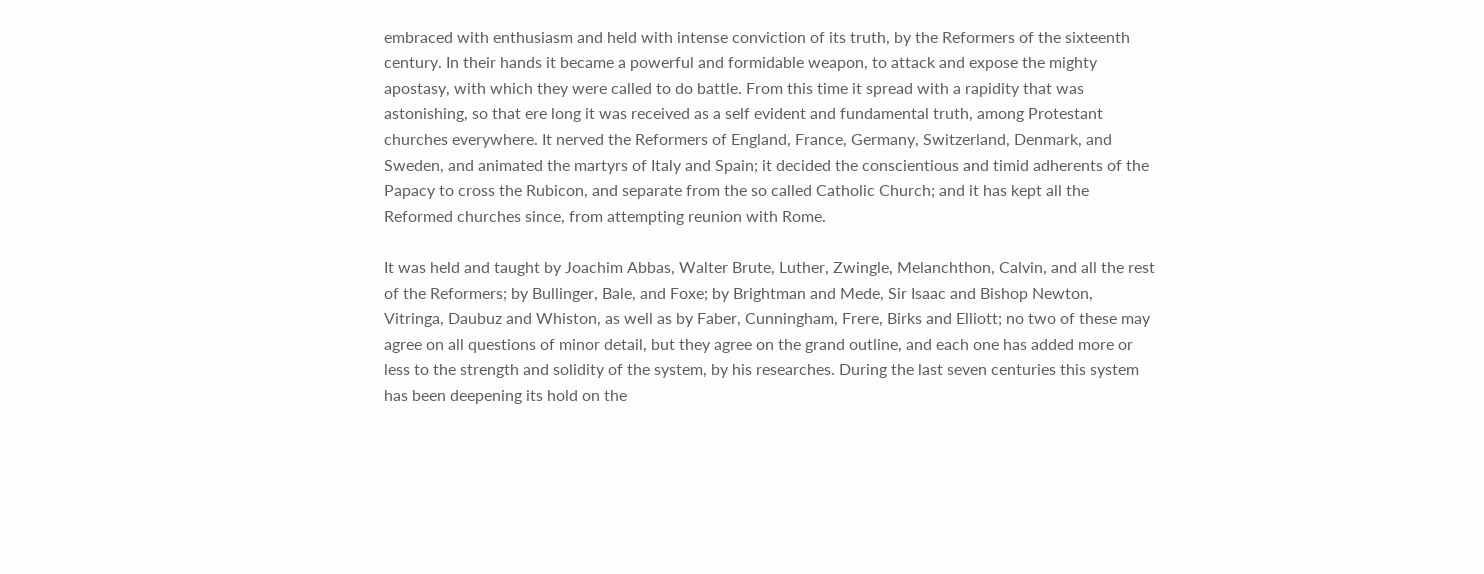embraced with enthusiasm and held with intense conviction of its truth, by the Reformers of the sixteenth century. In their hands it became a powerful and formidable weapon, to attack and expose the mighty apostasy, with which they were called to do battle. From this time it spread with a rapidity that was astonishing, so that ere long it was received as a self evident and fundamental truth, among Protestant churches everywhere. It nerved the Reformers of England, France, Germany, Switzerland, Denmark, and Sweden, and animated the martyrs of Italy and Spain; it decided the conscientious and timid adherents of the Papacy to cross the Rubicon, and separate from the so called Catholic Church; and it has kept all the Reformed churches since, from attempting reunion with Rome.

It was held and taught by Joachim Abbas, Walter Brute, Luther, Zwingle, Melanchthon, Calvin, and all the rest of the Reformers; by Bullinger, Bale, and Foxe; by Brightman and Mede, Sir Isaac and Bishop Newton, Vitringa, Daubuz and Whiston, as well as by Faber, Cunningham, Frere, Birks and Elliott; no two of these may agree on all questions of minor detail, but they agree on the grand outline, and each one has added more or less to the strength and solidity of the system, by his researches. During the last seven centuries this system has been deepening its hold on the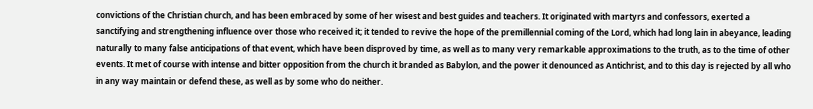convictions of the Christian church, and has been embraced by some of her wisest and best guides and teachers. It originated with martyrs and confessors, exerted a sanctifying and strengthening influence over those who received it; it tended to revive the hope of the premillennial coming of the Lord, which had long lain in abeyance, leading naturally to many false anticipations of that event, which have been disproved by time, as well as to many very remarkable approximations to the truth, as to the time of other events. It met of course with intense and bitter opposition from the church it branded as Babylon, and the power it denounced as Antichrist, and to this day is rejected by all who in any way maintain or defend these, as well as by some who do neither.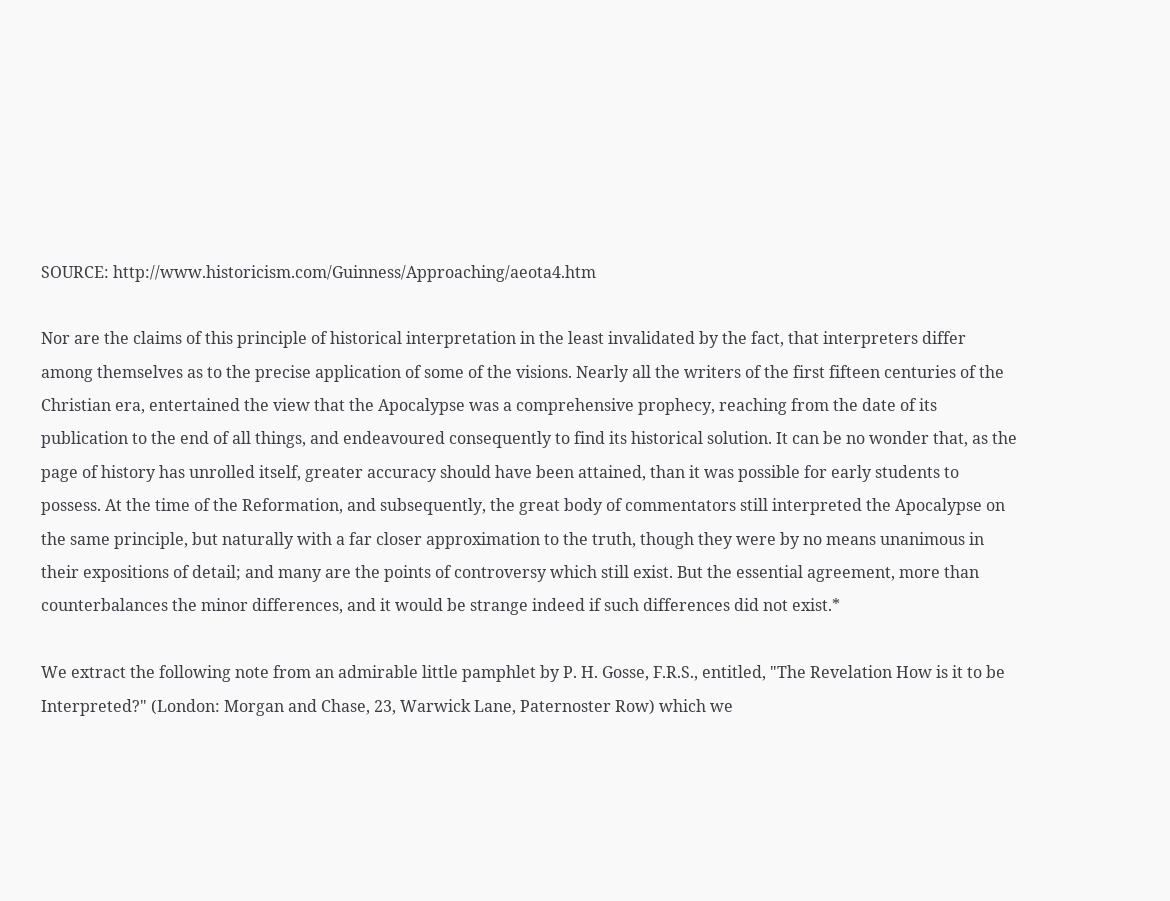SOURCE: http://www.historicism.com/Guinness/Approaching/aeota4.htm

Nor are the claims of this principle of historical interpretation in the least invalidated by the fact, that interpreters differ among themselves as to the precise application of some of the visions. Nearly all the writers of the first fifteen centuries of the Christian era, entertained the view that the Apocalypse was a comprehensive prophecy, reaching from the date of its publication to the end of all things, and endeavoured consequently to find its historical solution. It can be no wonder that, as the page of history has unrolled itself, greater accuracy should have been attained, than it was possible for early students to possess. At the time of the Reformation, and subsequently, the great body of commentators still interpreted the Apocalypse on the same principle, but naturally with a far closer approximation to the truth, though they were by no means unanimous in their expositions of detail; and many are the points of controversy which still exist. But the essential agreement, more than counterbalances the minor differences, and it would be strange indeed if such differences did not exist.*

We extract the following note from an admirable little pamphlet by P. H. Gosse, F.R.S., entitled, "The Revelation How is it to be Interpreted?" (London: Morgan and Chase, 23, Warwick Lane, Paternoster Row) which we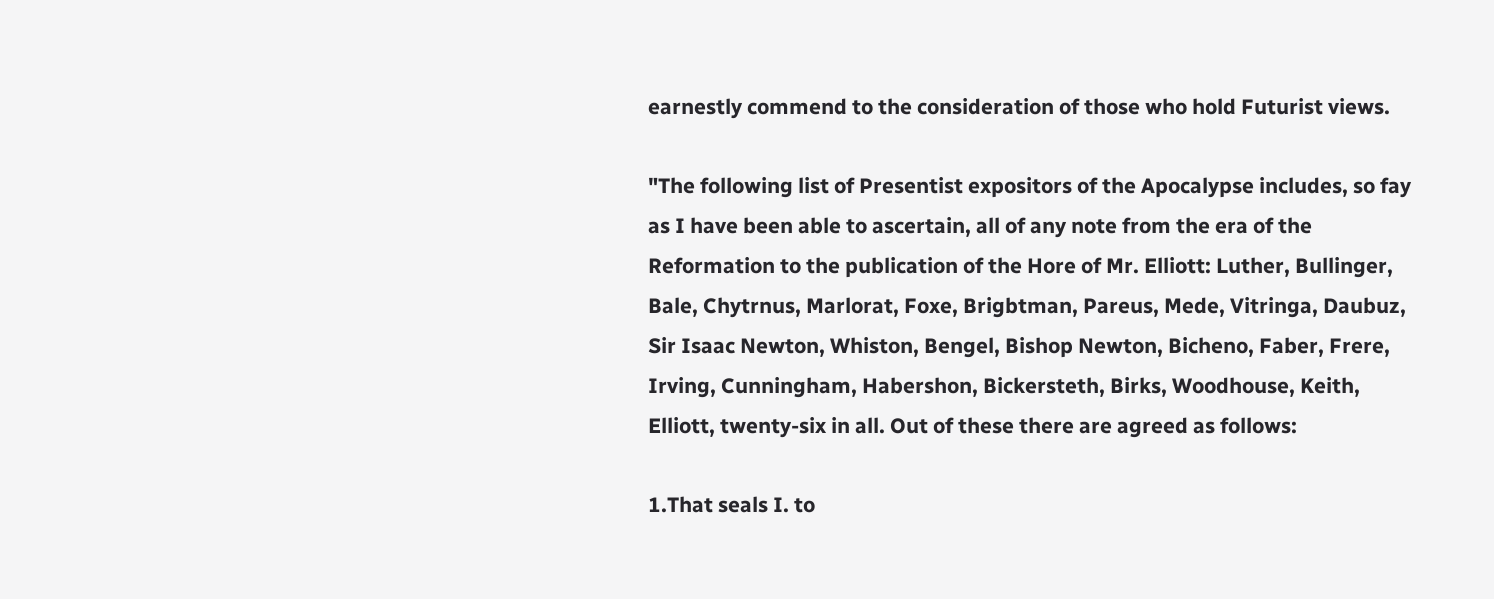earnestly commend to the consideration of those who hold Futurist views.

"The following list of Presentist expositors of the Apocalypse includes, so fay as I have been able to ascertain, all of any note from the era of the Reformation to the publication of the Hore of Mr. Elliott: Luther, Bullinger, Bale, Chytrnus, Marlorat, Foxe, Brigbtman, Pareus, Mede, Vitringa, Daubuz, Sir Isaac Newton, Whiston, Bengel, Bishop Newton, Bicheno, Faber, Frere, Irving, Cunningham, Habershon, Bickersteth, Birks, Woodhouse, Keith, Elliott, twenty-six in all. Out of these there are agreed as follows:

1.That seals I. to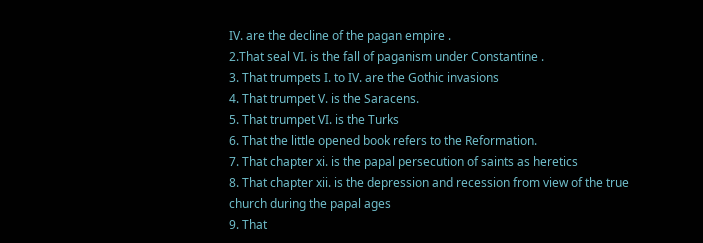IV. are the decline of the pagan empire .
2.That seal VI. is the fall of paganism under Constantine .
3. That trumpets I. to IV. are the Gothic invasions
4. That trumpet V. is the Saracens.
5. That trumpet VI. is the Turks
6. That the little opened book refers to the Reformation.
7. That chapter xi. is the papal persecution of saints as heretics
8. That chapter xii. is the depression and recession from view of the true church during the papal ages
9. That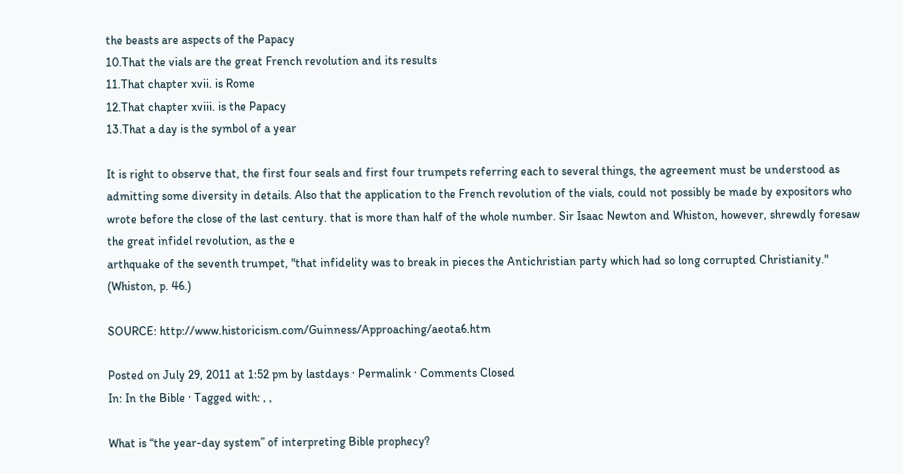the beasts are aspects of the Papacy
10.That the vials are the great French revolution and its results
11.That chapter xvii. is Rome
12.That chapter xviii. is the Papacy
13.That a day is the symbol of a year

It is right to observe that, the first four seals and first four trumpets referring each to several things, the agreement must be understood as admitting some diversity in details. Also that the application to the French revolution of the vials, could not possibly be made by expositors who wrote before the close of the last century. that is more than half of the whole number. Sir Isaac Newton and Whiston, however, shrewdly foresaw the great infidel revolution, as the e
arthquake of the seventh trumpet, "that infidelity was to break in pieces the Antichristian party which had so long corrupted Christianity." (Whiston, p. 46.)

SOURCE: http://www.historicism.com/Guinness/Approaching/aeota6.htm

Posted on July 29, 2011 at 1:52 pm by lastdays · Permalink · Comments Closed
In: In the Bible · Tagged with: , ,

What is “the year-day system” of interpreting Bible prophecy?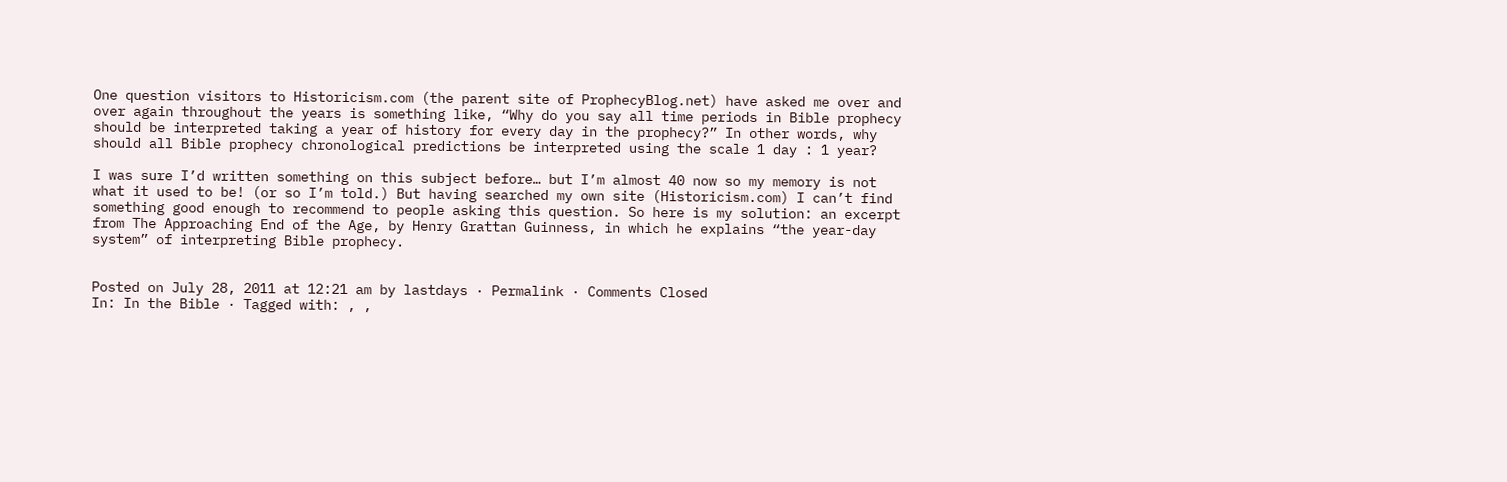One question visitors to Historicism.com (the parent site of ProphecyBlog.net) have asked me over and over again throughout the years is something like, “Why do you say all time periods in Bible prophecy should be interpreted taking a year of history for every day in the prophecy?” In other words, why should all Bible prophecy chronological predictions be interpreted using the scale 1 day : 1 year?

I was sure I’d written something on this subject before… but I’m almost 40 now so my memory is not what it used to be! (or so I’m told.) But having searched my own site (Historicism.com) I can’t find something good enough to recommend to people asking this question. So here is my solution: an excerpt from The Approaching End of the Age, by Henry Grattan Guinness, in which he explains “the year-day system” of interpreting Bible prophecy.


Posted on July 28, 2011 at 12:21 am by lastdays · Permalink · Comments Closed
In: In the Bible · Tagged with: , ,